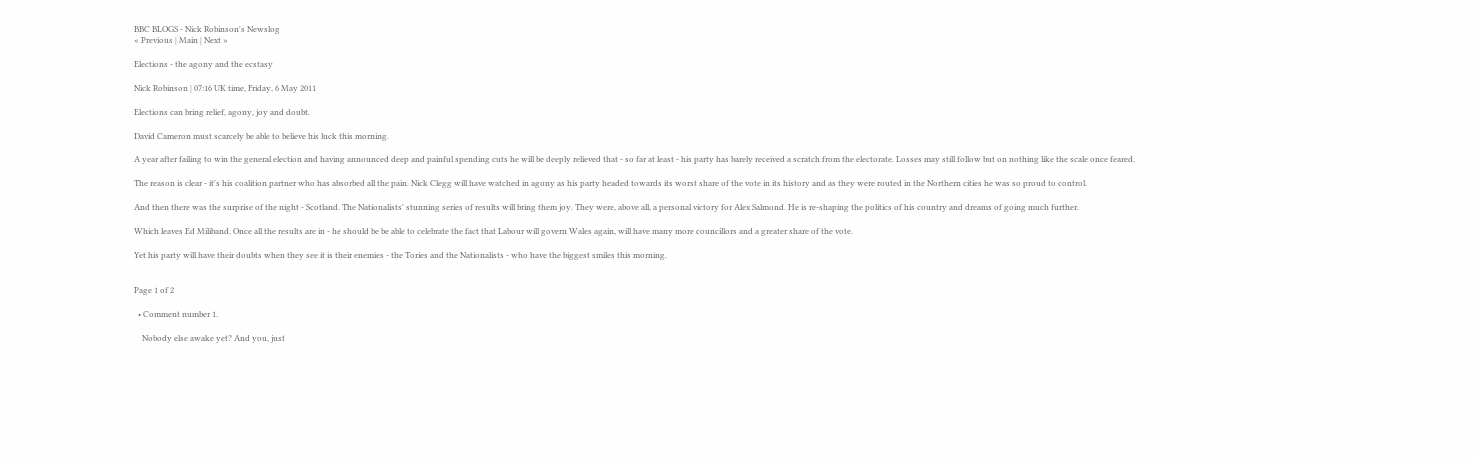BBC BLOGS - Nick Robinson's Newslog
« Previous | Main | Next »

Elections - the agony and the ecstasy

Nick Robinson | 07:16 UK time, Friday, 6 May 2011

Elections can bring relief, agony, joy and doubt.

David Cameron must scarcely be able to believe his luck this morning.

A year after failing to win the general election and having announced deep and painful spending cuts he will be deeply relieved that - so far at least - his party has barely received a scratch from the electorate. Losses may still follow but on nothing like the scale once feared.

The reason is clear - it's his coalition partner who has absorbed all the pain. Nick Clegg will have watched in agony as his party headed towards its worst share of the vote in its history and as they were routed in the Northern cities he was so proud to control.

And then there was the surprise of the night - Scotland. The Nationalists' stunning series of results will bring them joy. They were, above all, a personal victory for Alex Salmond. He is re-shaping the politics of his country and dreams of going much further.

Which leaves Ed Miliband. Once all the results are in - he should be be able to celebrate the fact that Labour will govern Wales again, will have many more councillors and a greater share of the vote.

Yet his party will have their doubts when they see it is their enemies - the Tories and the Nationalists - who have the biggest smiles this morning.


Page 1 of 2

  • Comment number 1.

    Nobody else awake yet? And you, just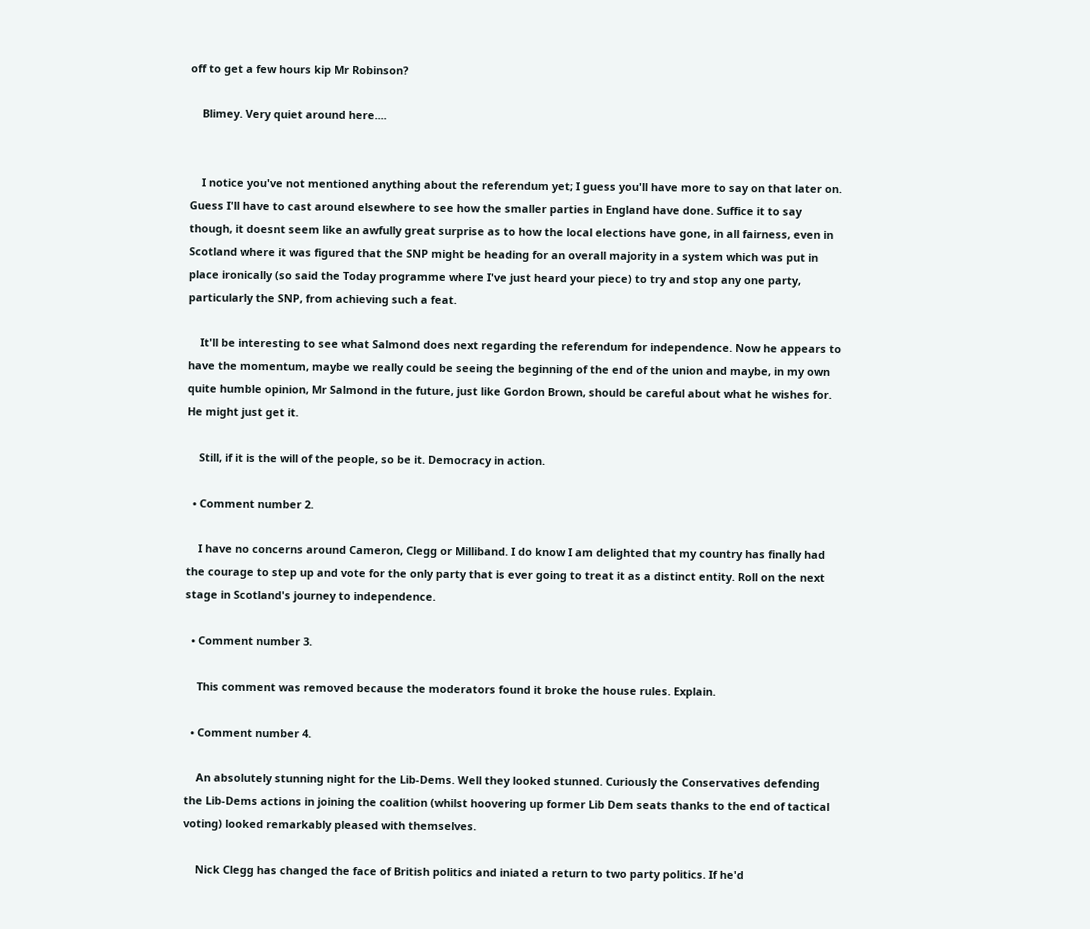off to get a few hours kip Mr Robinson?

    Blimey. Very quiet around here....


    I notice you've not mentioned anything about the referendum yet; I guess you'll have more to say on that later on. Guess I'll have to cast around elsewhere to see how the smaller parties in England have done. Suffice it to say though, it doesnt seem like an awfully great surprise as to how the local elections have gone, in all fairness, even in Scotland where it was figured that the SNP might be heading for an overall majority in a system which was put in place ironically (so said the Today programme where I've just heard your piece) to try and stop any one party, particularly the SNP, from achieving such a feat.

    It'll be interesting to see what Salmond does next regarding the referendum for independence. Now he appears to have the momentum, maybe we really could be seeing the beginning of the end of the union and maybe, in my own quite humble opinion, Mr Salmond in the future, just like Gordon Brown, should be careful about what he wishes for. He might just get it.

    Still, if it is the will of the people, so be it. Democracy in action.

  • Comment number 2.

    I have no concerns around Cameron, Clegg or Milliband. I do know I am delighted that my country has finally had the courage to step up and vote for the only party that is ever going to treat it as a distinct entity. Roll on the next stage in Scotland's journey to independence.

  • Comment number 3.

    This comment was removed because the moderators found it broke the house rules. Explain.

  • Comment number 4.

    An absolutely stunning night for the Lib-Dems. Well they looked stunned. Curiously the Conservatives defending the Lib-Dems actions in joining the coalition (whilst hoovering up former Lib Dem seats thanks to the end of tactical voting) looked remarkably pleased with themselves.

    Nick Clegg has changed the face of British politics and iniated a return to two party politics. If he'd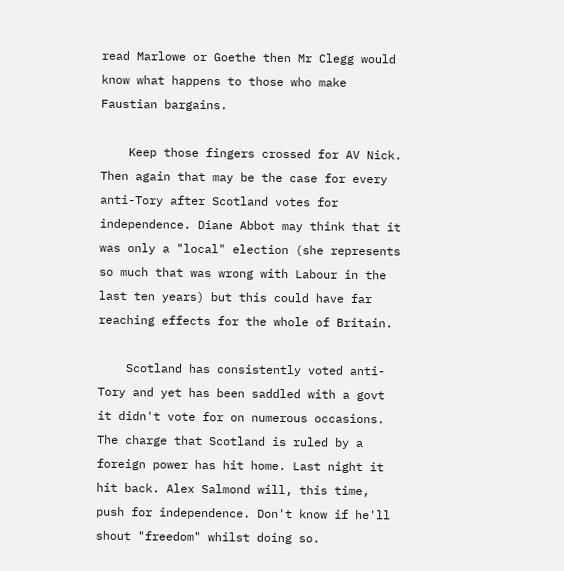read Marlowe or Goethe then Mr Clegg would know what happens to those who make Faustian bargains.

    Keep those fingers crossed for AV Nick. Then again that may be the case for every anti-Tory after Scotland votes for independence. Diane Abbot may think that it was only a "local" election (she represents so much that was wrong with Labour in the last ten years) but this could have far reaching effects for the whole of Britain.

    Scotland has consistently voted anti-Tory and yet has been saddled with a govt it didn't vote for on numerous occasions. The charge that Scotland is ruled by a foreign power has hit home. Last night it hit back. Alex Salmond will, this time, push for independence. Don't know if he'll shout "freedom" whilst doing so.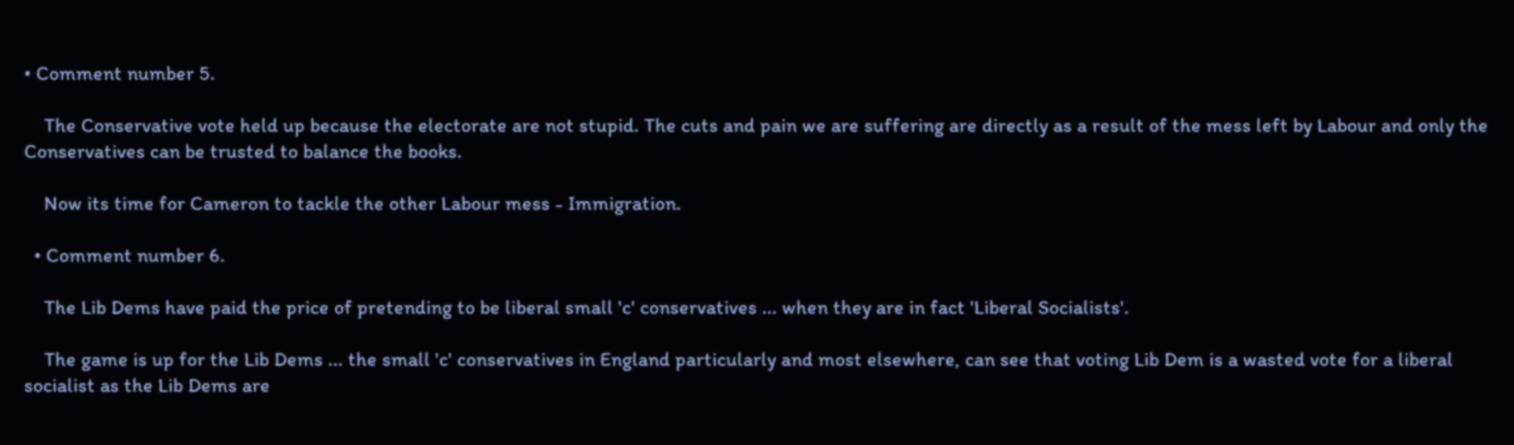• Comment number 5.

    The Conservative vote held up because the electorate are not stupid. The cuts and pain we are suffering are directly as a result of the mess left by Labour and only the Conservatives can be trusted to balance the books.

    Now its time for Cameron to tackle the other Labour mess - Immigration.

  • Comment number 6.

    The Lib Dems have paid the price of pretending to be liberal small 'c' conservatives ... when they are in fact 'Liberal Socialists'.

    The game is up for the Lib Dems ... the small 'c' conservatives in England particularly and most elsewhere, can see that voting Lib Dem is a wasted vote for a liberal socialist as the Lib Dems are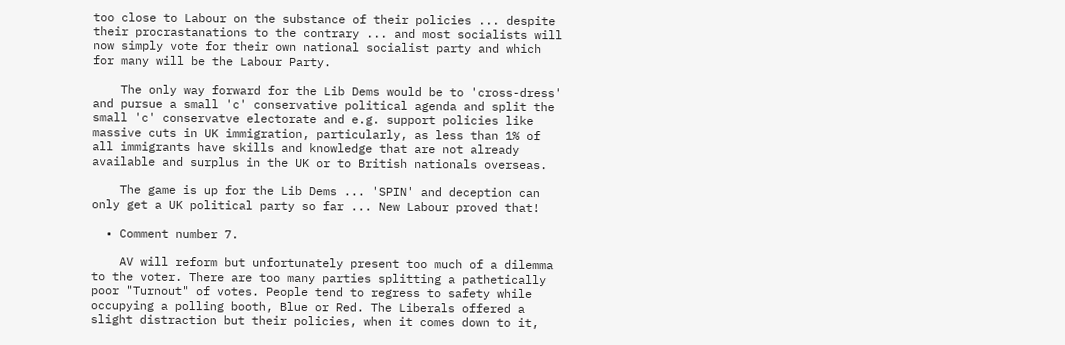too close to Labour on the substance of their policies ... despite their procrastanations to the contrary ... and most socialists will now simply vote for their own national socialist party and which for many will be the Labour Party.

    The only way forward for the Lib Dems would be to 'cross-dress' and pursue a small 'c' conservative political agenda and split the small 'c' conservatve electorate and e.g. support policies like massive cuts in UK immigration, particularly, as less than 1% of all immigrants have skills and knowledge that are not already available and surplus in the UK or to British nationals overseas.

    The game is up for the Lib Dems ... 'SPIN' and deception can only get a UK political party so far ... New Labour proved that!

  • Comment number 7.

    AV will reform but unfortunately present too much of a dilemma to the voter. There are too many parties splitting a pathetically poor "Turnout" of votes. People tend to regress to safety while occupying a polling booth, Blue or Red. The Liberals offered a slight distraction but their policies, when it comes down to it,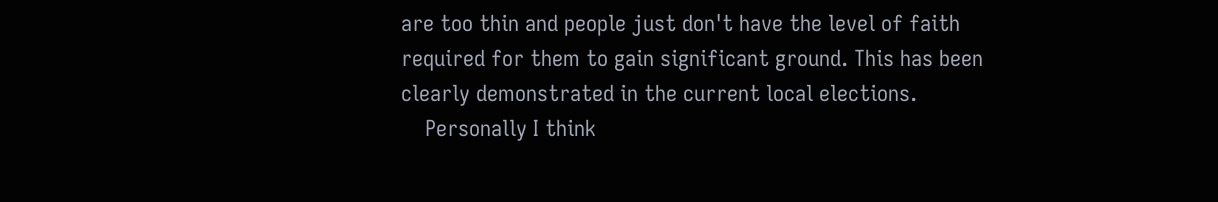are too thin and people just don't have the level of faith required for them to gain significant ground. This has been clearly demonstrated in the current local elections.
    Personally I think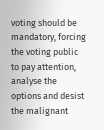voting should be mandatory, forcing the voting public to pay attention, analyse the options and desist the malignant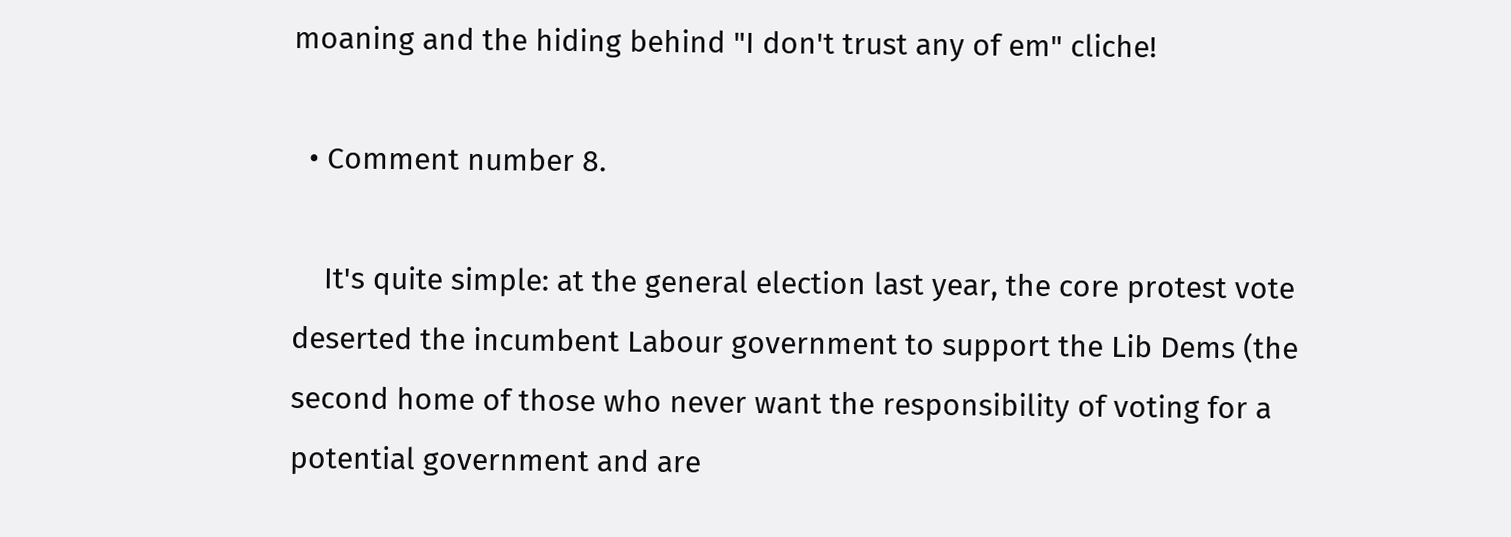moaning and the hiding behind "I don't trust any of em" cliche!

  • Comment number 8.

    It's quite simple: at the general election last year, the core protest vote deserted the incumbent Labour government to support the Lib Dems (the second home of those who never want the responsibility of voting for a potential government and are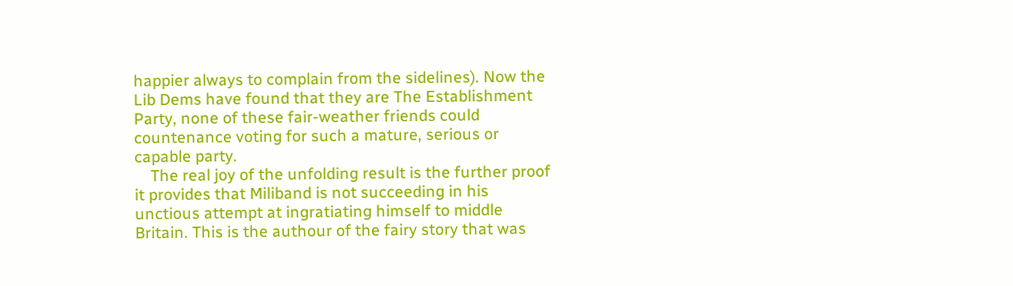happier always to complain from the sidelines). Now the Lib Dems have found that they are The Establishment Party, none of these fair-weather friends could countenance voting for such a mature, serious or capable party.
    The real joy of the unfolding result is the further proof it provides that Miliband is not succeeding in his unctious attempt at ingratiating himself to middle Britain. This is the authour of the fairy story that was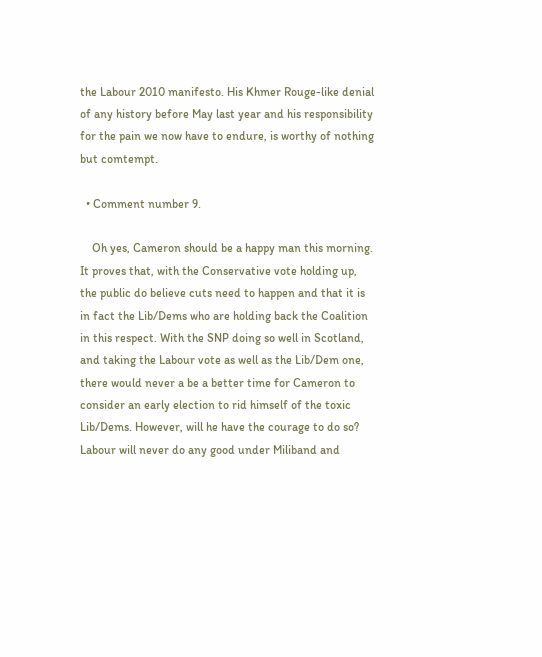the Labour 2010 manifesto. His Khmer Rouge-like denial of any history before May last year and his responsibility for the pain we now have to endure, is worthy of nothing but comtempt.

  • Comment number 9.

    Oh yes, Cameron should be a happy man this morning. It proves that, with the Conservative vote holding up, the public do believe cuts need to happen and that it is in fact the Lib/Dems who are holding back the Coalition in this respect. With the SNP doing so well in Scotland, and taking the Labour vote as well as the Lib/Dem one, there would never a be a better time for Cameron to consider an early election to rid himself of the toxic Lib/Dems. However, will he have the courage to do so? Labour will never do any good under Miliband and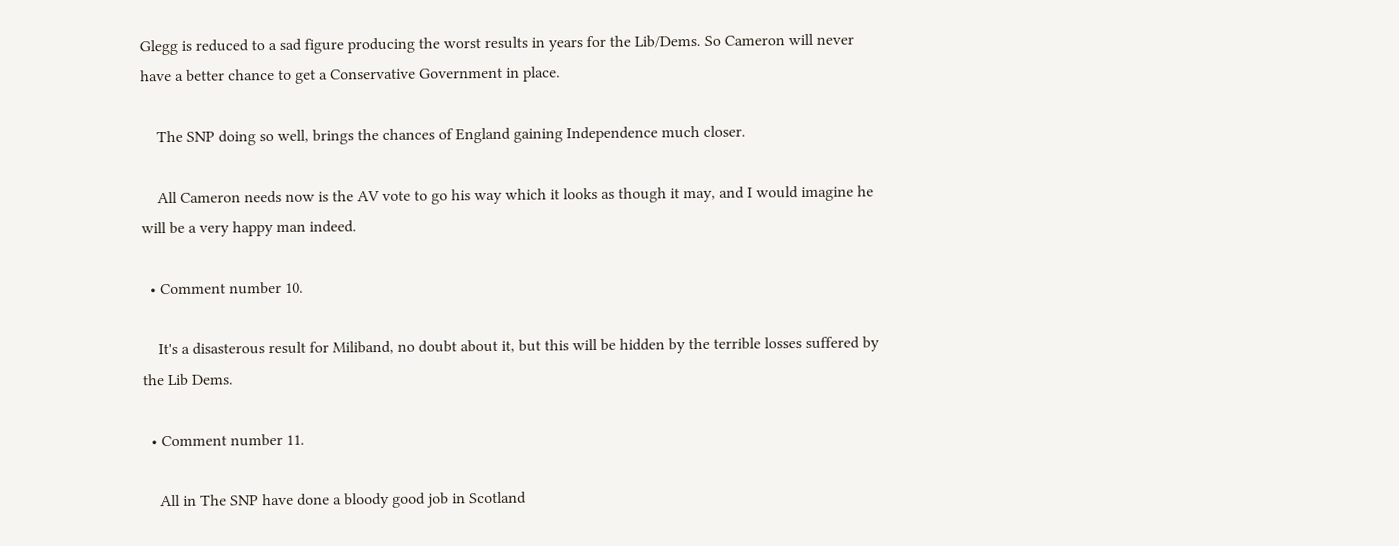Glegg is reduced to a sad figure producing the worst results in years for the Lib/Dems. So Cameron will never have a better chance to get a Conservative Government in place.

    The SNP doing so well, brings the chances of England gaining Independence much closer.

    All Cameron needs now is the AV vote to go his way which it looks as though it may, and I would imagine he will be a very happy man indeed.

  • Comment number 10.

    It's a disasterous result for Miliband, no doubt about it, but this will be hidden by the terrible losses suffered by the Lib Dems.

  • Comment number 11.

    All in The SNP have done a bloody good job in Scotland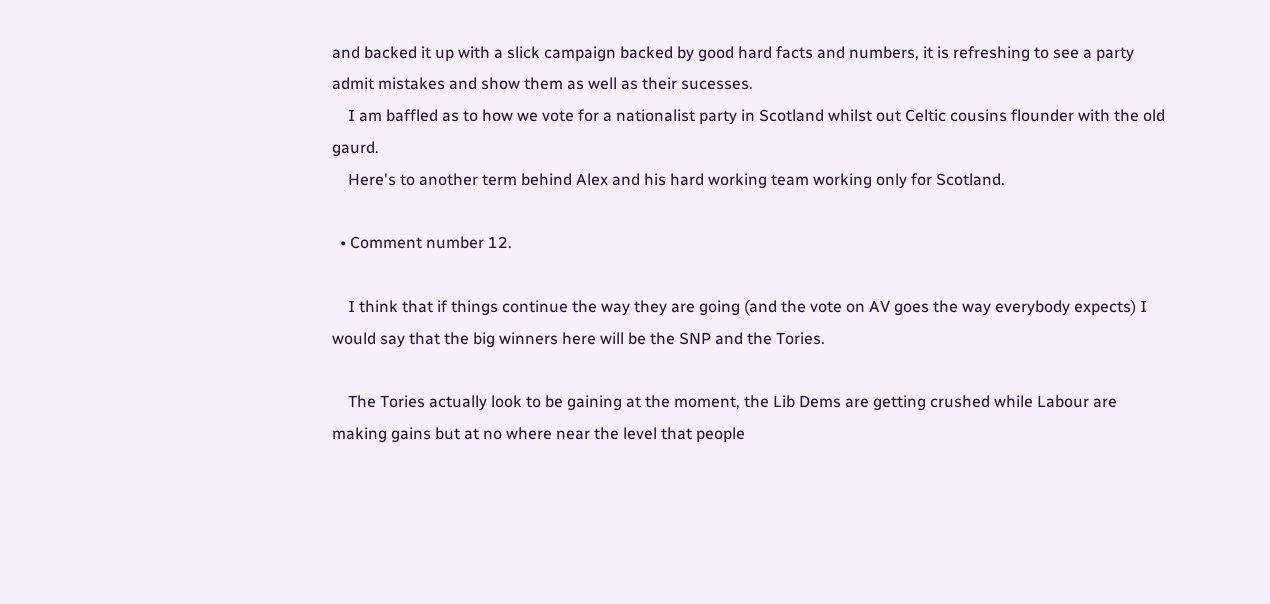and backed it up with a slick campaign backed by good hard facts and numbers, it is refreshing to see a party admit mistakes and show them as well as their sucesses.
    I am baffled as to how we vote for a nationalist party in Scotland whilst out Celtic cousins flounder with the old gaurd.
    Here's to another term behind Alex and his hard working team working only for Scotland.

  • Comment number 12.

    I think that if things continue the way they are going (and the vote on AV goes the way everybody expects) I would say that the big winners here will be the SNP and the Tories.

    The Tories actually look to be gaining at the moment, the Lib Dems are getting crushed while Labour are making gains but at no where near the level that people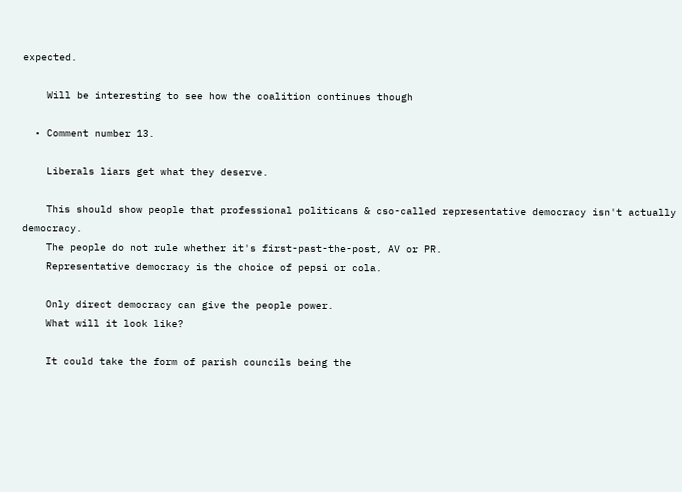expected.

    Will be interesting to see how the coalition continues though

  • Comment number 13.

    Liberals liars get what they deserve.

    This should show people that professional politicans & cso-called representative democracy isn't actually democracy.
    The people do not rule whether it's first-past-the-post, AV or PR.
    Representative democracy is the choice of pepsi or cola.

    Only direct democracy can give the people power.
    What will it look like?

    It could take the form of parish councils being the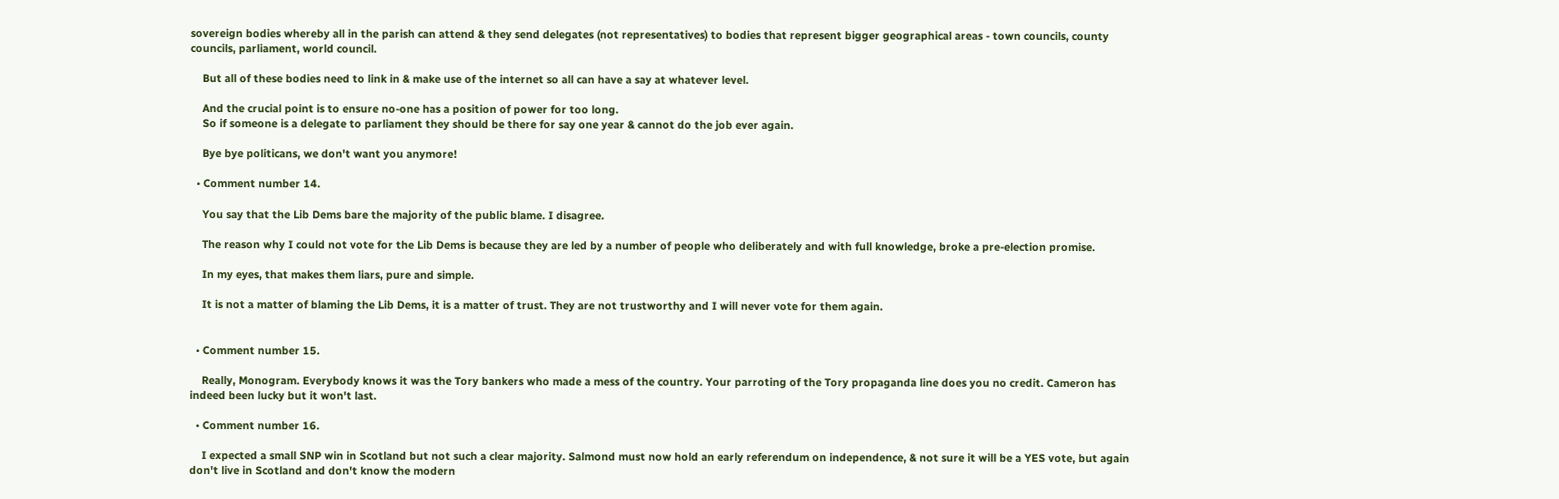sovereign bodies whereby all in the parish can attend & they send delegates (not representatives) to bodies that represent bigger geographical areas - town councils, county councils, parliament, world council.

    But all of these bodies need to link in & make use of the internet so all can have a say at whatever level.

    And the crucial point is to ensure no-one has a position of power for too long.
    So if someone is a delegate to parliament they should be there for say one year & cannot do the job ever again.

    Bye bye politicans, we don't want you anymore!

  • Comment number 14.

    You say that the Lib Dems bare the majority of the public blame. I disagree.

    The reason why I could not vote for the Lib Dems is because they are led by a number of people who deliberately and with full knowledge, broke a pre-election promise.

    In my eyes, that makes them liars, pure and simple.

    It is not a matter of blaming the Lib Dems, it is a matter of trust. They are not trustworthy and I will never vote for them again.


  • Comment number 15.

    Really, Monogram. Everybody knows it was the Tory bankers who made a mess of the country. Your parroting of the Tory propaganda line does you no credit. Cameron has indeed been lucky but it won't last.

  • Comment number 16.

    I expected a small SNP win in Scotland but not such a clear majority. Salmond must now hold an early referendum on independence, & not sure it will be a YES vote, but again don't live in Scotland and don't know the modern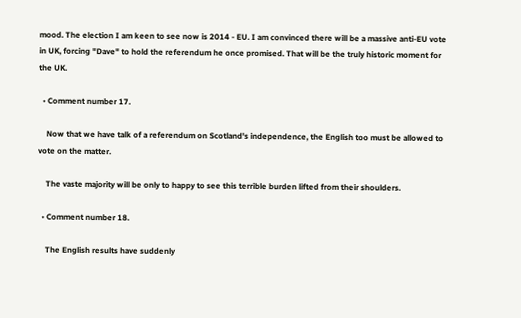mood. The election I am keen to see now is 2014 - EU. I am convinced there will be a massive anti-EU vote in UK, forcing "Dave" to hold the referendum he once promised. That will be the truly historic moment for the UK.

  • Comment number 17.

    Now that we have talk of a referendum on Scotland's independence, the English too must be allowed to vote on the matter.

    The vaste majority will be only to happy to see this terrible burden lifted from their shoulders.

  • Comment number 18.

    The English results have suddenly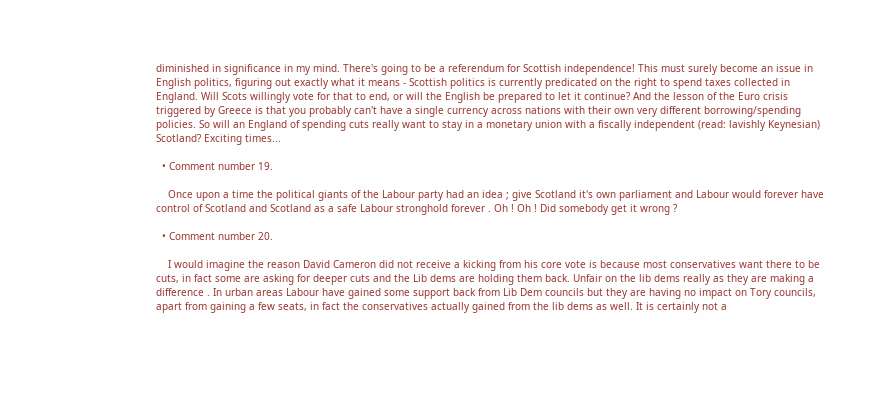diminished in significance in my mind. There's going to be a referendum for Scottish independence! This must surely become an issue in English politics, figuring out exactly what it means - Scottish politics is currently predicated on the right to spend taxes collected in England. Will Scots willingly vote for that to end, or will the English be prepared to let it continue? And the lesson of the Euro crisis triggered by Greece is that you probably can't have a single currency across nations with their own very different borrowing/spending policies. So will an England of spending cuts really want to stay in a monetary union with a fiscally independent (read: lavishly Keynesian) Scotland? Exciting times...

  • Comment number 19.

    Once upon a time the political giants of the Labour party had an idea ; give Scotland it's own parliament and Labour would forever have control of Scotland and Scotland as a safe Labour stronghold forever . Oh ! Oh ! Did somebody get it wrong ?

  • Comment number 20.

    I would imagine the reason David Cameron did not receive a kicking from his core vote is because most conservatives want there to be cuts, in fact some are asking for deeper cuts and the Lib dems are holding them back. Unfair on the lib dems really as they are making a difference . In urban areas Labour have gained some support back from Lib Dem councils but they are having no impact on Tory councils, apart from gaining a few seats, in fact the conservatives actually gained from the lib dems as well. It is certainly not a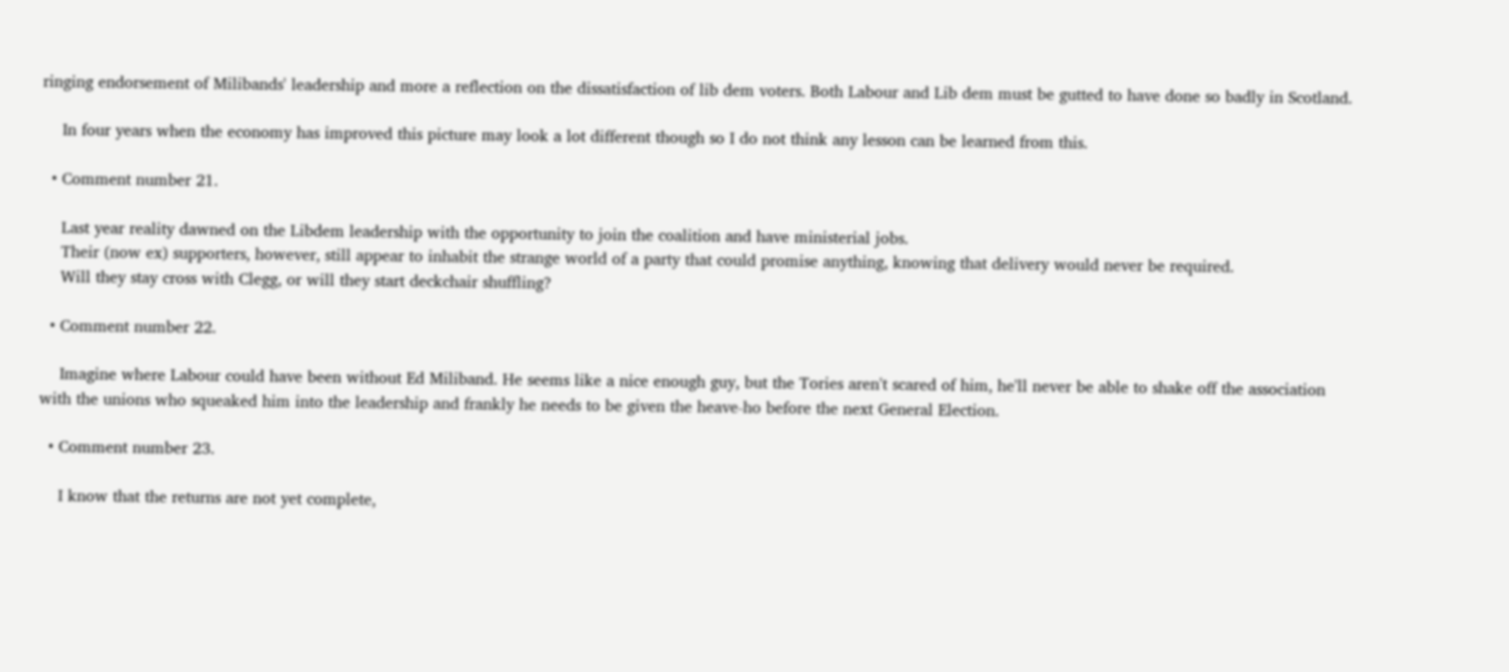ringing endorsement of Milibands' leadership and more a reflection on the dissatisfaction of lib dem voters. Both Labour and Lib dem must be gutted to have done so badly in Scotland.

    In four years when the economy has improved this picture may look a lot different though so I do not think any lesson can be learned from this.

  • Comment number 21.

    Last year reality dawned on the Libdem leadership with the opportunity to join the coalition and have ministerial jobs.
    Their (now ex) supporters, however, still appear to inhabit the strange world of a party that could promise anything, knowing that delivery would never be required.
    Will they stay cross with Clegg, or will they start deckchair shuffling?

  • Comment number 22.

    Imagine where Labour could have been without Ed Miliband. He seems like a nice enough guy, but the Tories aren't scared of him, he'll never be able to shake off the association with the unions who squeaked him into the leadership and frankly he needs to be given the heave-ho before the next General Election.

  • Comment number 23.

    I know that the returns are not yet complete,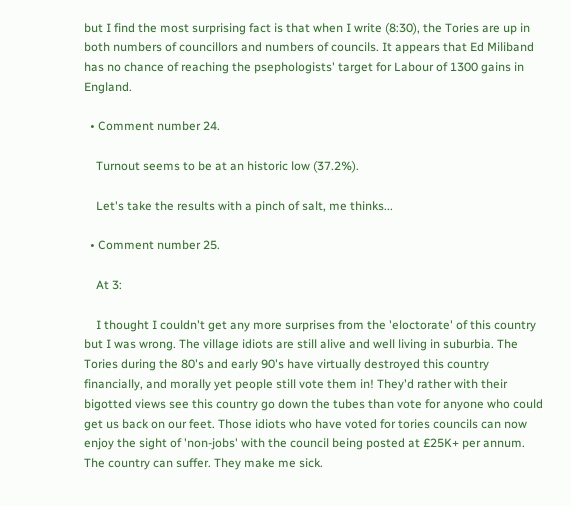but I find the most surprising fact is that when I write (8:30), the Tories are up in both numbers of councillors and numbers of councils. It appears that Ed Miliband has no chance of reaching the psephologists' target for Labour of 1300 gains in England.

  • Comment number 24.

    Turnout seems to be at an historic low (37.2%).

    Let's take the results with a pinch of salt, me thinks...

  • Comment number 25.

    At 3:

    I thought I couldn't get any more surprises from the 'eloctorate' of this country but I was wrong. The village idiots are still alive and well living in suburbia. The Tories during the 80's and early 90's have virtually destroyed this country financially, and morally yet people still vote them in! They'd rather with their bigotted views see this country go down the tubes than vote for anyone who could get us back on our feet. Those idiots who have voted for tories councils can now enjoy the sight of 'non-jobs' with the council being posted at £25K+ per annum. The country can suffer. They make me sick.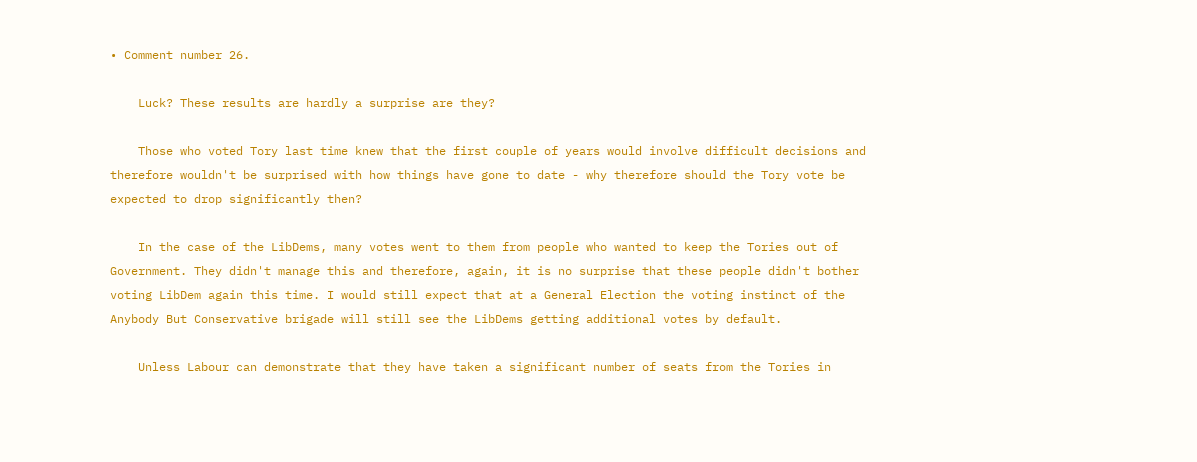• Comment number 26.

    Luck? These results are hardly a surprise are they?

    Those who voted Tory last time knew that the first couple of years would involve difficult decisions and therefore wouldn't be surprised with how things have gone to date - why therefore should the Tory vote be expected to drop significantly then?

    In the case of the LibDems, many votes went to them from people who wanted to keep the Tories out of Government. They didn't manage this and therefore, again, it is no surprise that these people didn't bother voting LibDem again this time. I would still expect that at a General Election the voting instinct of the Anybody But Conservative brigade will still see the LibDems getting additional votes by default.

    Unless Labour can demonstrate that they have taken a significant number of seats from the Tories in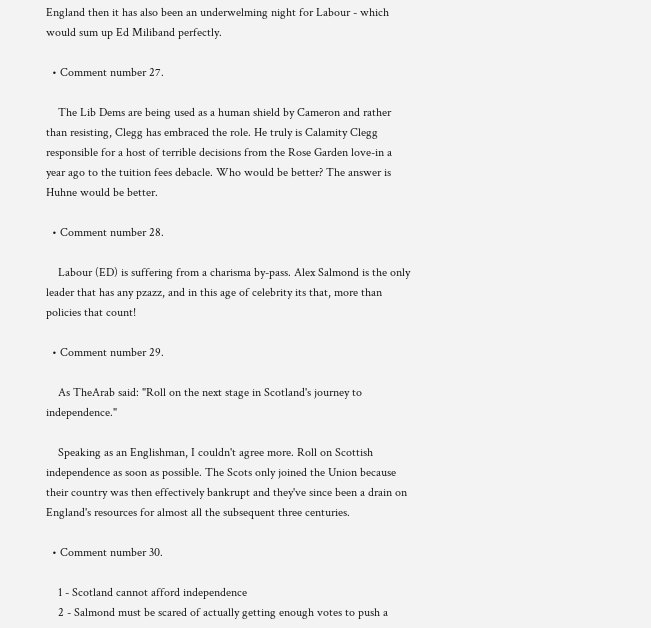England then it has also been an underwelming night for Labour - which would sum up Ed Miliband perfectly.

  • Comment number 27.

    The Lib Dems are being used as a human shield by Cameron and rather than resisting, Clegg has embraced the role. He truly is Calamity Clegg responsible for a host of terrible decisions from the Rose Garden love-in a year ago to the tuition fees debacle. Who would be better? The answer is Huhne would be better.

  • Comment number 28.

    Labour (ED) is suffering from a charisma by-pass. Alex Salmond is the only leader that has any pzazz, and in this age of celebrity its that, more than policies that count!

  • Comment number 29.

    As TheArab said: "Roll on the next stage in Scotland's journey to independence."

    Speaking as an Englishman, I couldn't agree more. Roll on Scottish independence as soon as possible. The Scots only joined the Union because their country was then effectively bankrupt and they've since been a drain on England's resources for almost all the subsequent three centuries.

  • Comment number 30.

    1 - Scotland cannot afford independence
    2 - Salmond must be scared of actually getting enough votes to push a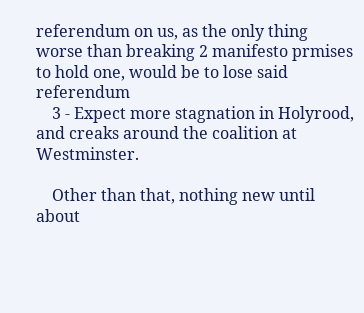referendum on us, as the only thing worse than breaking 2 manifesto prmises to hold one, would be to lose said referendum
    3 - Expect more stagnation in Holyrood, and creaks around the coalition at Westminster.

    Other than that, nothing new until about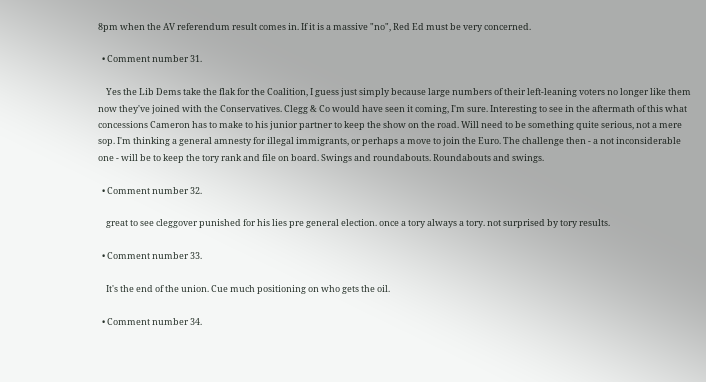8pm when the AV referendum result comes in. If it is a massive "no", Red Ed must be very concerned.

  • Comment number 31.

    Yes the Lib Dems take the flak for the Coalition, I guess just simply because large numbers of their left-leaning voters no longer like them now they've joined with the Conservatives. Clegg & Co would have seen it coming, I'm sure. Interesting to see in the aftermath of this what concessions Cameron has to make to his junior partner to keep the show on the road. Will need to be something quite serious, not a mere sop. I'm thinking a general amnesty for illegal immigrants, or perhaps a move to join the Euro. The challenge then - a not inconsiderable one - will be to keep the tory rank and file on board. Swings and roundabouts. Roundabouts and swings.

  • Comment number 32.

    great to see cleggover punished for his lies pre general election. once a tory always a tory. not surprised by tory results.

  • Comment number 33.

    It's the end of the union. Cue much positioning on who gets the oil.

  • Comment number 34.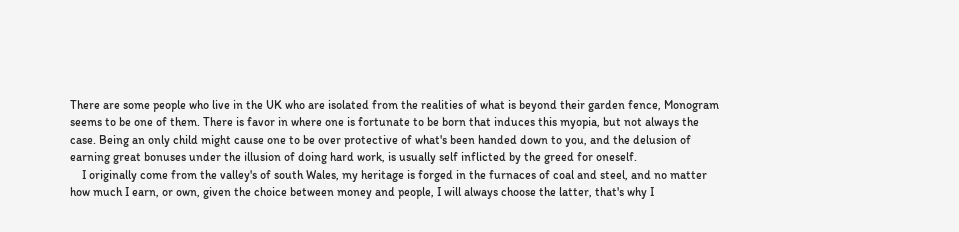There are some people who live in the UK who are isolated from the realities of what is beyond their garden fence, Monogram seems to be one of them. There is favor in where one is fortunate to be born that induces this myopia, but not always the case. Being an only child might cause one to be over protective of what's been handed down to you, and the delusion of earning great bonuses under the illusion of doing hard work, is usually self inflicted by the greed for oneself.
    I originally come from the valley's of south Wales, my heritage is forged in the furnaces of coal and steel, and no matter how much I earn, or own, given the choice between money and people, I will always choose the latter, that's why I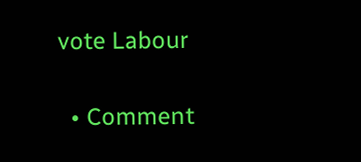vote Labour

  • Comment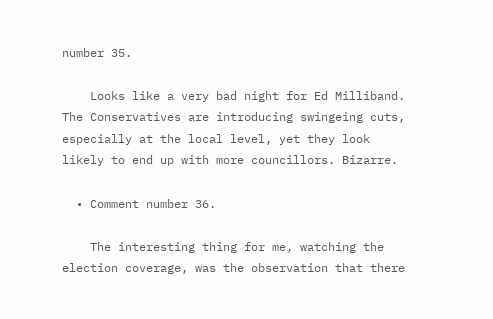number 35.

    Looks like a very bad night for Ed Milliband. The Conservatives are introducing swingeing cuts, especially at the local level, yet they look likely to end up with more councillors. Bizarre.

  • Comment number 36.

    The interesting thing for me, watching the election coverage, was the observation that there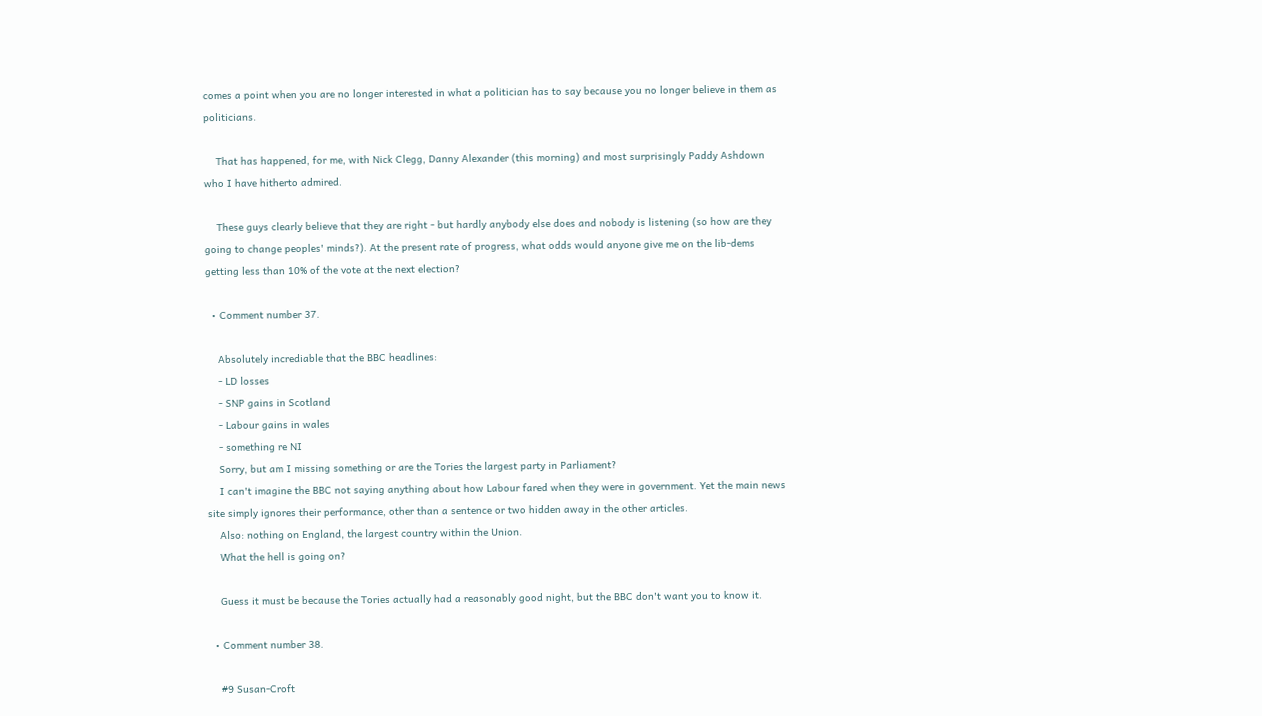comes a point when you are no longer interested in what a politician has to say because you no longer believe in them as politicians.

    That has happened, for me, with Nick Clegg, Danny Alexander (this morning) and most surprisingly Paddy Ashdown who I have hitherto admired.

    These guys clearly believe that they are right - but hardly anybody else does and nobody is listening (so how are they going to change peoples' minds?). At the present rate of progress, what odds would anyone give me on the lib-dems getting less than 10% of the vote at the next election?

  • Comment number 37.

    Absolutely incrediable that the BBC headlines:
    - LD losses
    - SNP gains in Scotland
    - Labour gains in wales
    - something re NI
    Sorry, but am I missing something or are the Tories the largest party in Parliament?
    I can't imagine the BBC not saying anything about how Labour fared when they were in government. Yet the main news site simply ignores their performance, other than a sentence or two hidden away in the other articles.
    Also: nothing on England, the largest country within the Union.
    What the hell is going on?

    Guess it must be because the Tories actually had a reasonably good night, but the BBC don't want you to know it.

  • Comment number 38.

    #9 Susan-Croft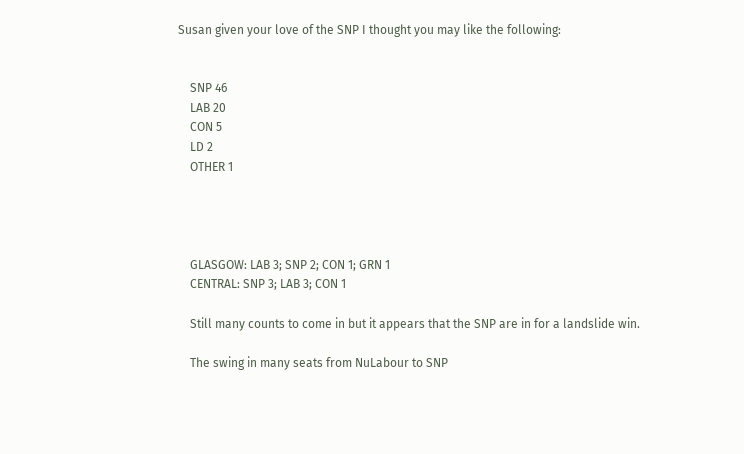Susan given your love of the SNP I thought you may like the following:


    SNP 46
    LAB 20
    CON 5
    LD 2
    OTHER 1




    GLASGOW: LAB 3; SNP 2; CON 1; GRN 1
    CENTRAL: SNP 3; LAB 3; CON 1

    Still many counts to come in but it appears that the SNP are in for a landslide win.

    The swing in many seats from NuLabour to SNP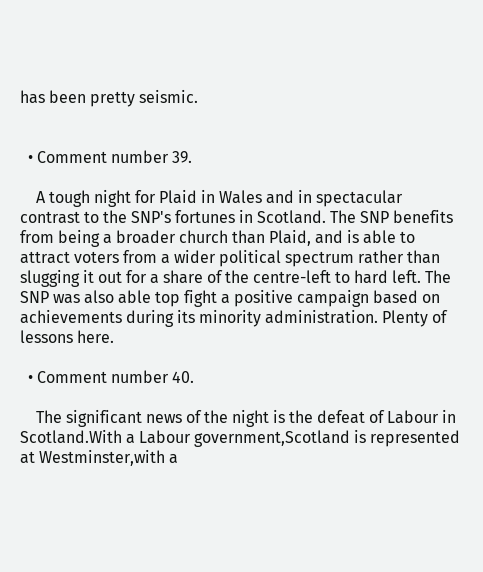has been pretty seismic.


  • Comment number 39.

    A tough night for Plaid in Wales and in spectacular contrast to the SNP's fortunes in Scotland. The SNP benefits from being a broader church than Plaid, and is able to attract voters from a wider political spectrum rather than slugging it out for a share of the centre-left to hard left. The SNP was also able top fight a positive campaign based on achievements during its minority administration. Plenty of lessons here.

  • Comment number 40.

    The significant news of the night is the defeat of Labour in Scotland.With a Labour government,Scotland is represented at Westminster,with a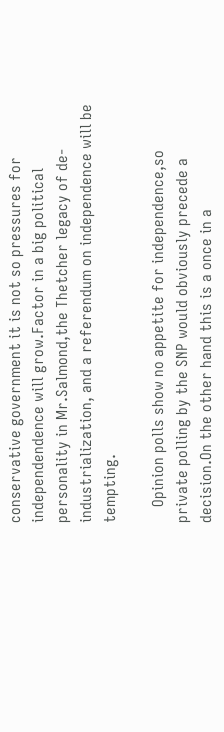conservative government it is not so pressures for independendence will grow.Factor in a big political personality in Mr.Salmond,the Thetcher legacy of de-industrialization, and a referendum on independence will be tempting.

    Opinion polls show no appetite for independence,so private polling by the SNP would obviously precede a decision.On the other hand this is a once in a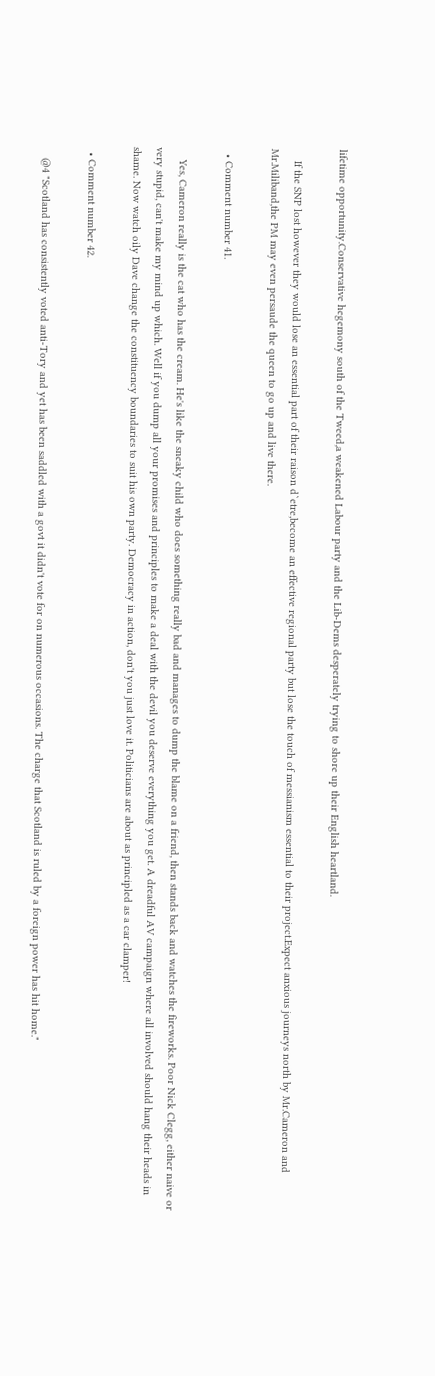lifetime opportunity.Conservative hegemony south of the Tweed,a weakened Labour party and the Lib-Dems desperately trying to shore up their English heartland.

    If the SNP lost however they would lose an essential part of their raison d`etre,become an effective regional party but lose the touch of messianism essential to their project.Expect anxious journeys north by Mr.Cameron and Mr.Miliband,the PM may even persaude the queen to go up and live there.

  • Comment number 41.

    Yes, Cameron really is the cat who has the cream. He's like the sneaky child who does something really bad and manages to dump the blame on a friend, then stands back and watches the fireworks. Poor Nick Clegg, either naive or very stupid, can't make my mind up which. Well if you dump all your promises and principles to make a deal with the devil you deserve everything you get. A dreadful AV campaign where all involved should hang their heads in shame. Now watch oily Dave change the constituency boundaries to suit his own party. Democracy in action, don't you just love it. Politicians are about as principled as a car clamper!

  • Comment number 42.

    @4 "Scotland has consistently voted anti-Tory and yet has been saddled with a govt it didn't vote for on numerous occasions. The charge that Scotland is ruled by a foreign power has hit home."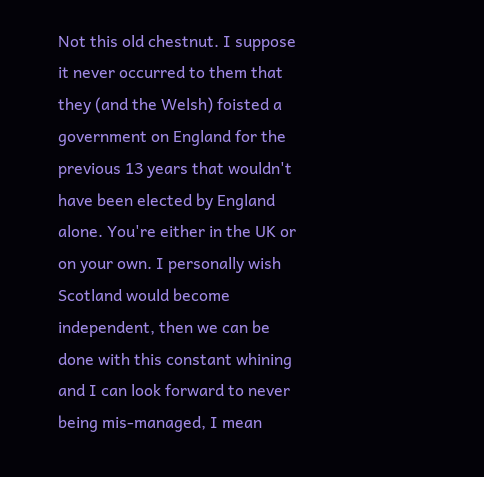Not this old chestnut. I suppose it never occurred to them that they (and the Welsh) foisted a government on England for the previous 13 years that wouldn't have been elected by England alone. You're either in the UK or on your own. I personally wish Scotland would become independent, then we can be done with this constant whining and I can look forward to never being mis-managed, I mean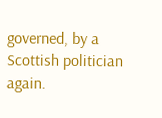governed, by a Scottish politician again.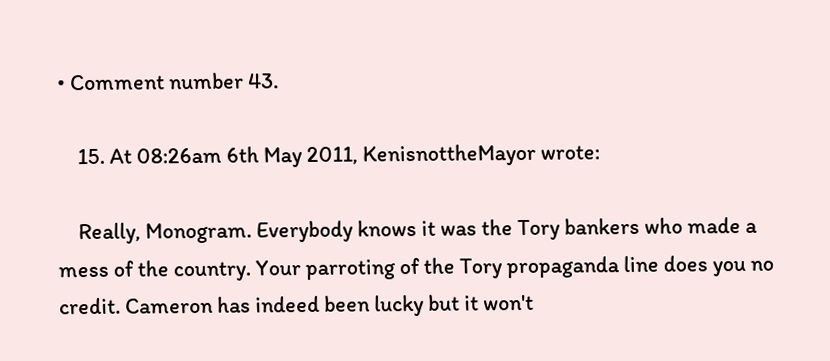• Comment number 43.

    15. At 08:26am 6th May 2011, KenisnottheMayor wrote:

    Really, Monogram. Everybody knows it was the Tory bankers who made a mess of the country. Your parroting of the Tory propaganda line does you no credit. Cameron has indeed been lucky but it won't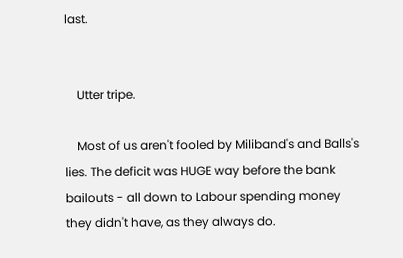last.


    Utter tripe.

    Most of us aren't fooled by Miliband's and Balls's lies. The deficit was HUGE way before the bank bailouts - all down to Labour spending money they didn't have, as they always do.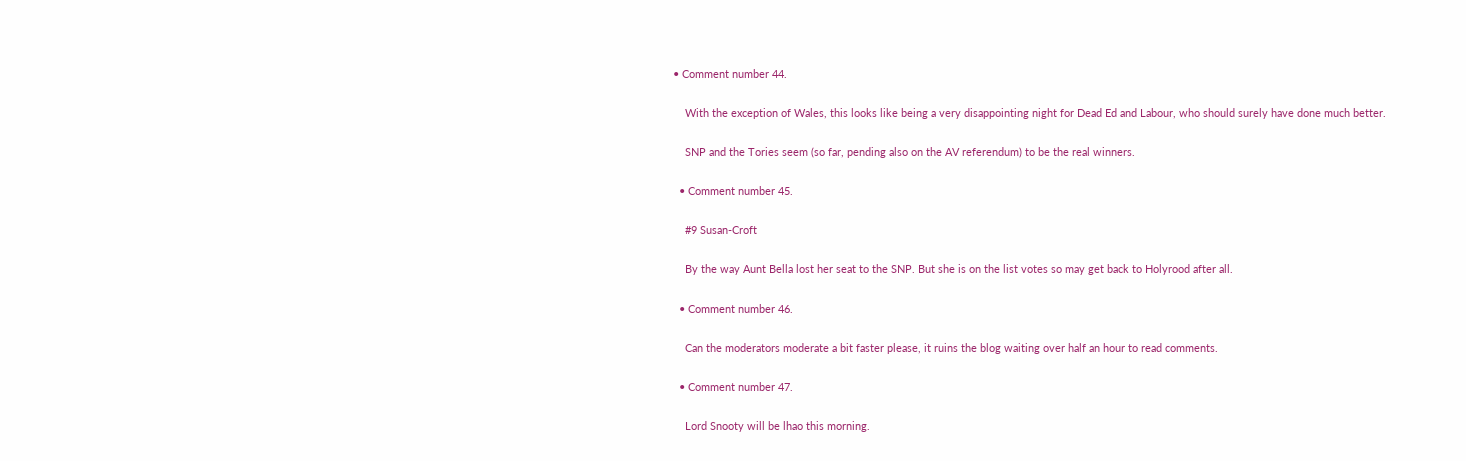• Comment number 44.

    With the exception of Wales, this looks like being a very disappointing night for Dead Ed and Labour, who should surely have done much better.

    SNP and the Tories seem (so far, pending also on the AV referendum) to be the real winners.

  • Comment number 45.

    #9 Susan-Croft

    By the way Aunt Bella lost her seat to the SNP. But she is on the list votes so may get back to Holyrood after all.

  • Comment number 46.

    Can the moderators moderate a bit faster please, it ruins the blog waiting over half an hour to read comments.

  • Comment number 47.

    Lord Snooty will be lhao this morning.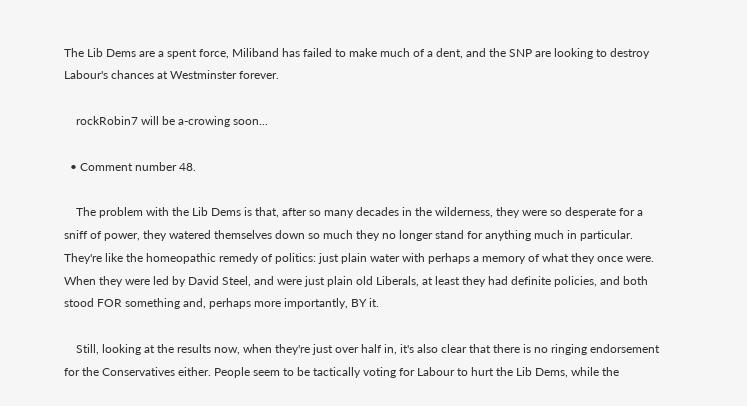The Lib Dems are a spent force, Miliband has failed to make much of a dent, and the SNP are looking to destroy Labour's chances at Westminster forever.

    rockRobin7 will be a-crowing soon...

  • Comment number 48.

    The problem with the Lib Dems is that, after so many decades in the wilderness, they were so desperate for a sniff of power, they watered themselves down so much they no longer stand for anything much in particular. They're like the homeopathic remedy of politics: just plain water with perhaps a memory of what they once were. When they were led by David Steel, and were just plain old Liberals, at least they had definite policies, and both stood FOR something and, perhaps more importantly, BY it.

    Still, looking at the results now, when they're just over half in, it's also clear that there is no ringing endorsement for the Conservatives either. People seem to be tactically voting for Labour to hurt the Lib Dems, while the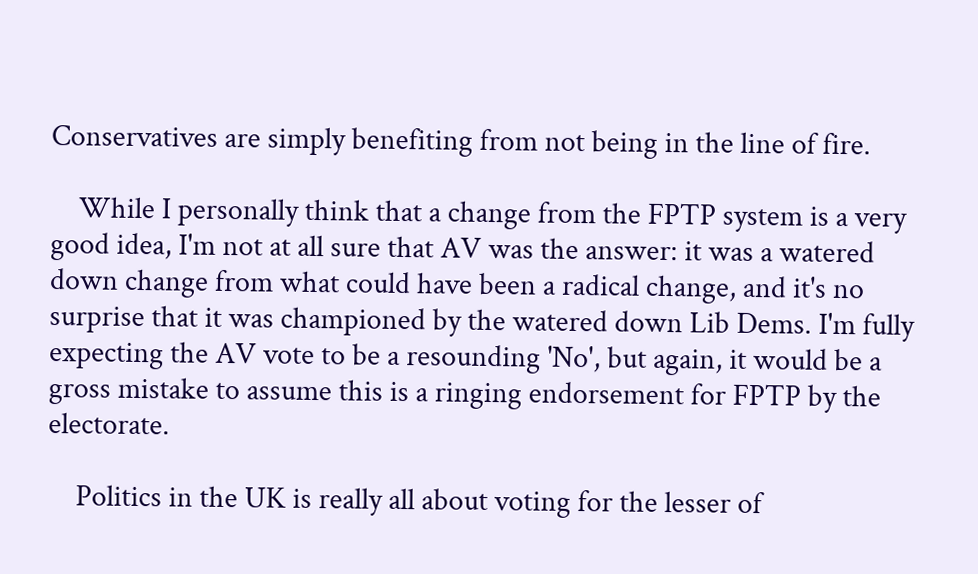Conservatives are simply benefiting from not being in the line of fire.

    While I personally think that a change from the FPTP system is a very good idea, I'm not at all sure that AV was the answer: it was a watered down change from what could have been a radical change, and it's no surprise that it was championed by the watered down Lib Dems. I'm fully expecting the AV vote to be a resounding 'No', but again, it would be a gross mistake to assume this is a ringing endorsement for FPTP by the electorate.

    Politics in the UK is really all about voting for the lesser of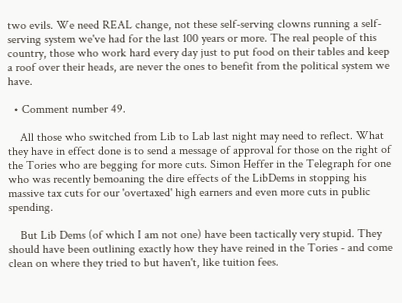two evils. We need REAL change, not these self-serving clowns running a self-serving system we've had for the last 100 years or more. The real people of this country, those who work hard every day just to put food on their tables and keep a roof over their heads, are never the ones to benefit from the political system we have.

  • Comment number 49.

    All those who switched from Lib to Lab last night may need to reflect. What they have in effect done is to send a message of approval for those on the right of the Tories who are begging for more cuts. Simon Heffer in the Telegraph for one who was recently bemoaning the dire effects of the LibDems in stopping his massive tax cuts for our 'overtaxed' high earners and even more cuts in public spending.

    But Lib Dems (of which I am not one) have been tactically very stupid. They should have been outlining exactly how they have reined in the Tories - and come clean on where they tried to but haven't, like tuition fees.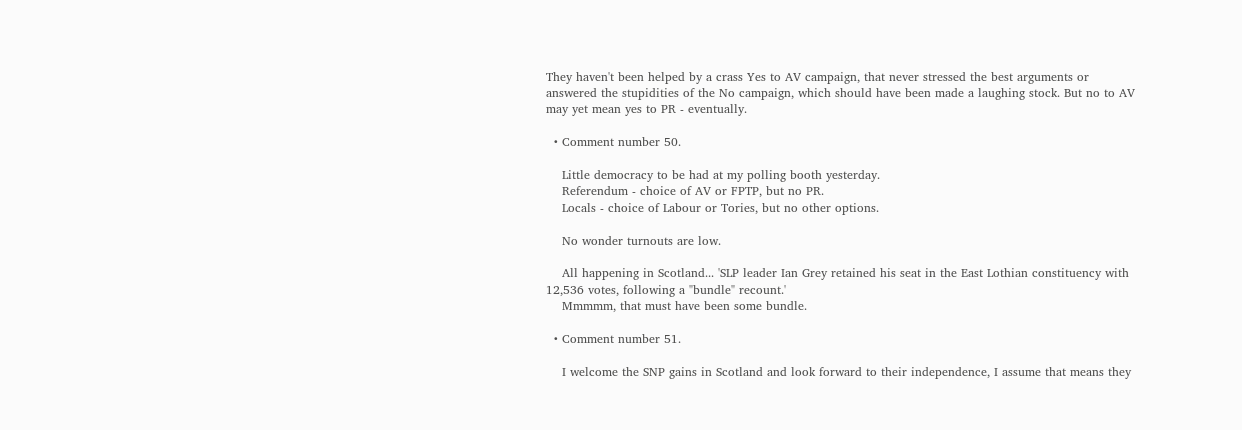They haven't been helped by a crass Yes to AV campaign, that never stressed the best arguments or answered the stupidities of the No campaign, which should have been made a laughing stock. But no to AV may yet mean yes to PR - eventually.

  • Comment number 50.

    Little democracy to be had at my polling booth yesterday.
    Referendum - choice of AV or FPTP, but no PR.
    Locals - choice of Labour or Tories, but no other options.

    No wonder turnouts are low.

    All happening in Scotland... 'SLP leader Ian Grey retained his seat in the East Lothian constituency with 12,536 votes, following a "bundle" recount.'
    Mmmmm, that must have been some bundle.

  • Comment number 51.

    I welcome the SNP gains in Scotland and look forward to their independence, I assume that means they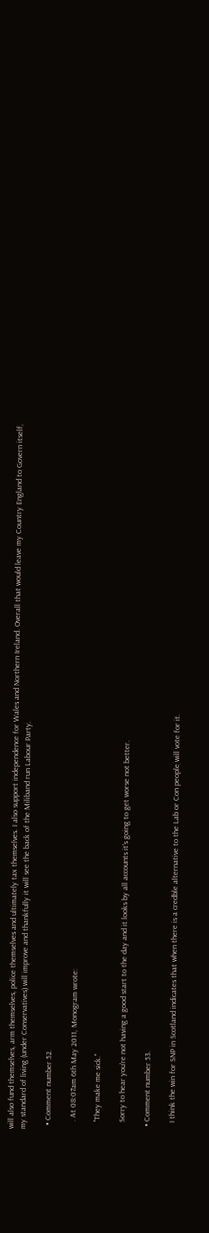will also fund themselves, arm themselves, police themselves and ultimately tax themselves. I also support independence for Wales and Northern Ireland. Overall that would leave my Country England to Govern itself, my standard of living (under Conservatives) will improve and thankfully it will see the back of the Miliband run Labour Party.

  • Comment number 52.

    . At 08:07am 6th May 2011, Monogram wrote:

    "They make me sick."

    Sorry to hear you're not having a good start to the day and it looks by all accounts it's going to get worse not better.

  • Comment number 53.

    I think the win for SNP in Scotland indicates that when there is a credble alternative to the Lab or Con people will vote for it.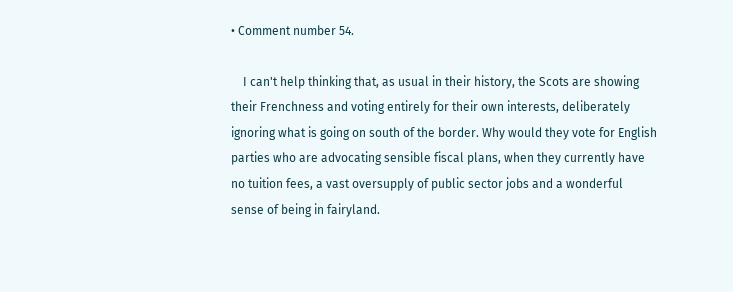• Comment number 54.

    I can't help thinking that, as usual in their history, the Scots are showing their Frenchness and voting entirely for their own interests, deliberately ignoring what is going on south of the border. Why would they vote for English parties who are advocating sensible fiscal plans, when they currently have no tuition fees, a vast oversupply of public sector jobs and a wonderful sense of being in fairyland.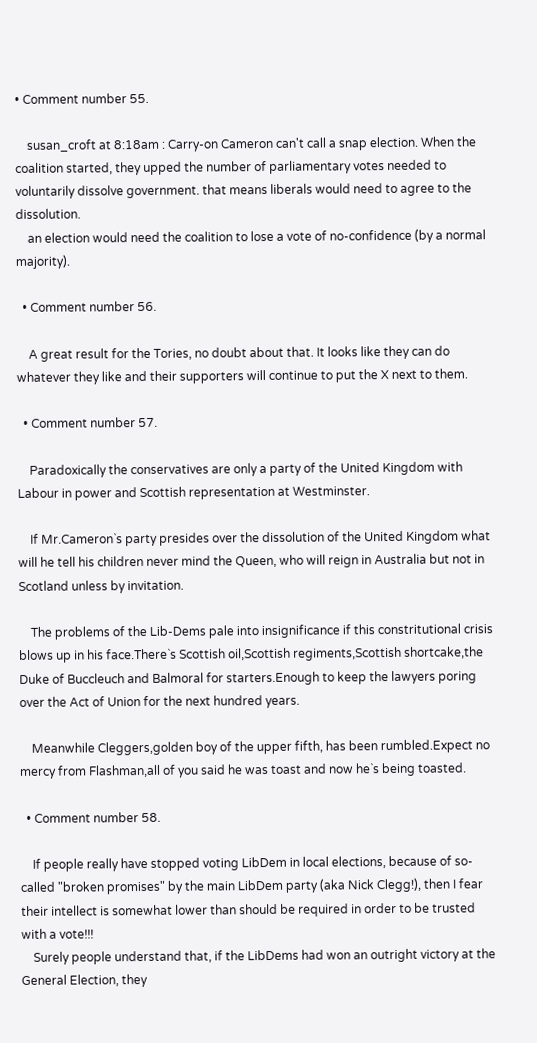• Comment number 55.

    susan_croft at 8:18am : Carry-on Cameron can't call a snap election. When the coalition started, they upped the number of parliamentary votes needed to voluntarily dissolve government. that means liberals would need to agree to the dissolution.
    an election would need the coalition to lose a vote of no-confidence (by a normal majority).

  • Comment number 56.

    A great result for the Tories, no doubt about that. It looks like they can do whatever they like and their supporters will continue to put the X next to them.

  • Comment number 57.

    Paradoxically the conservatives are only a party of the United Kingdom with Labour in power and Scottish representation at Westminster.

    If Mr.Cameron`s party presides over the dissolution of the United Kingdom what will he tell his children never mind the Queen, who will reign in Australia but not in Scotland unless by invitation.

    The problems of the Lib-Dems pale into insignificance if this constritutional crisis blows up in his face.There`s Scottish oil,Scottish regiments,Scottish shortcake,the Duke of Buccleuch and Balmoral for starters.Enough to keep the lawyers poring over the Act of Union for the next hundred years.

    Meanwhile Cleggers,golden boy of the upper fifth, has been rumbled.Expect no mercy from Flashman,all of you said he was toast and now he`s being toasted.

  • Comment number 58.

    If people really have stopped voting LibDem in local elections, because of so-called "broken promises" by the main LibDem party (aka Nick Clegg!), then I fear their intellect is somewhat lower than should be required in order to be trusted with a vote!!!
    Surely people understand that, if the LibDems had won an outright victory at the General Election, they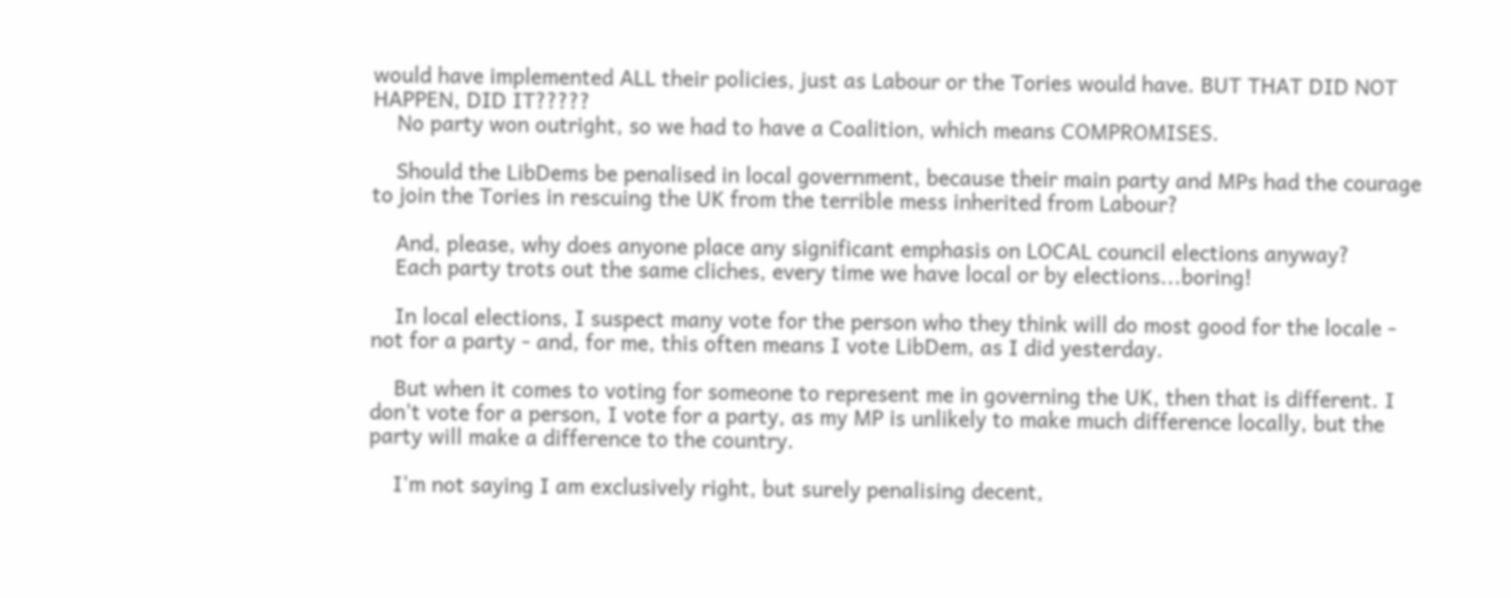would have implemented ALL their policies, just as Labour or the Tories would have. BUT THAT DID NOT HAPPEN, DID IT?????
    No party won outright, so we had to have a Coalition, which means COMPROMISES.

    Should the LibDems be penalised in local government, because their main party and MPs had the courage to join the Tories in rescuing the UK from the terrible mess inherited from Labour?

    And, please, why does anyone place any significant emphasis on LOCAL council elections anyway?
    Each party trots out the same cliches, every time we have local or by elections...boring!

    In local elections, I suspect many vote for the person who they think will do most good for the locale - not for a party - and, for me, this often means I vote LibDem, as I did yesterday.

    But when it comes to voting for someone to represent me in governing the UK, then that is different. I don't vote for a person, I vote for a party, as my MP is unlikely to make much difference locally, but the party will make a difference to the country.

    I'm not saying I am exclusively right, but surely penalising decent,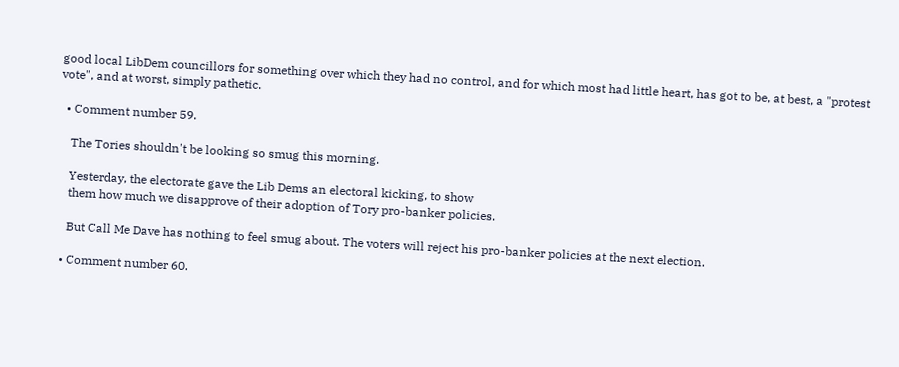good local LibDem councillors for something over which they had no control, and for which most had little heart, has got to be, at best, a "protest vote", and at worst, simply pathetic.

  • Comment number 59.

    The Tories shouldn't be looking so smug this morning.

    Yesterday, the electorate gave the Lib Dems an electoral kicking, to show
    them how much we disapprove of their adoption of Tory pro-banker policies.

    But Call Me Dave has nothing to feel smug about. The voters will reject his pro-banker policies at the next election.

  • Comment number 60.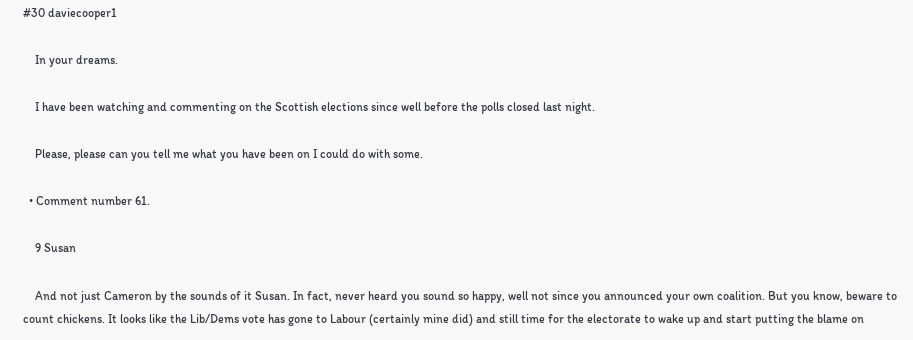#30 daviecooper1

    In your dreams.

    I have been watching and commenting on the Scottish elections since well before the polls closed last night.

    Please, please can you tell me what you have been on I could do with some.

  • Comment number 61.

    9 Susan

    And not just Cameron by the sounds of it Susan. In fact, never heard you sound so happy, well not since you announced your own coalition. But you know, beware to count chickens. It looks like the Lib/Dems vote has gone to Labour (certainly mine did) and still time for the electorate to wake up and start putting the blame on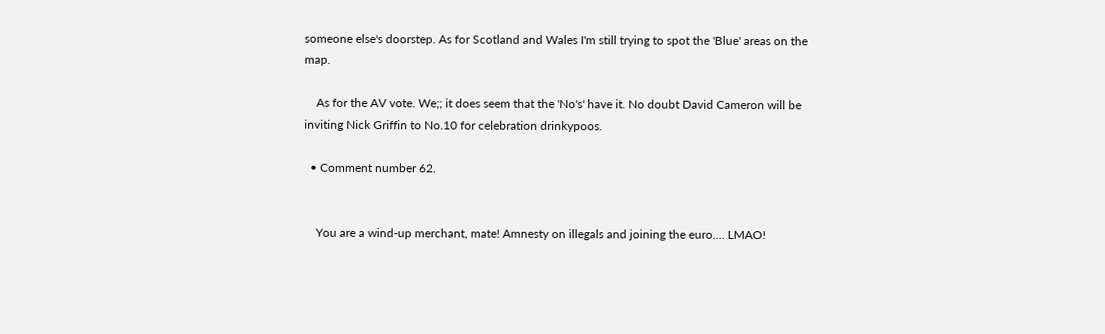someone else's doorstep. As for Scotland and Wales I'm still trying to spot the 'Blue' areas on the map.

    As for the AV vote. We;; it does seem that the 'No's' have it. No doubt David Cameron will be inviting Nick Griffin to No.10 for celebration drinkypoos.

  • Comment number 62.


    You are a wind-up merchant, mate! Amnesty on illegals and joining the euro.... LMAO!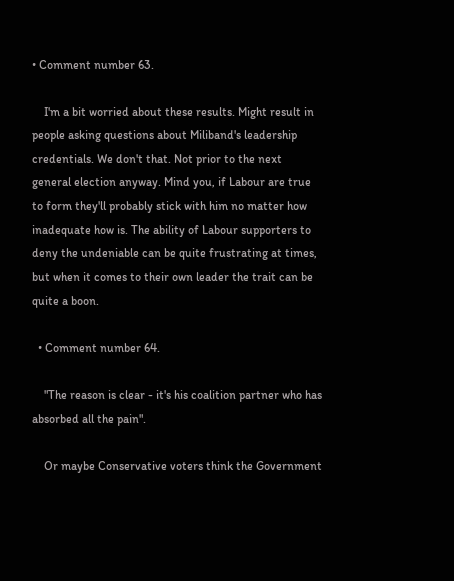• Comment number 63.

    I'm a bit worried about these results. Might result in people asking questions about Miliband's leadership credentials. We don't that. Not prior to the next general election anyway. Mind you, if Labour are true to form they'll probably stick with him no matter how inadequate how is. The ability of Labour supporters to deny the undeniable can be quite frustrating at times, but when it comes to their own leader the trait can be quite a boon.

  • Comment number 64.

    "The reason is clear - it's his coalition partner who has absorbed all the pain".

    Or maybe Conservative voters think the Government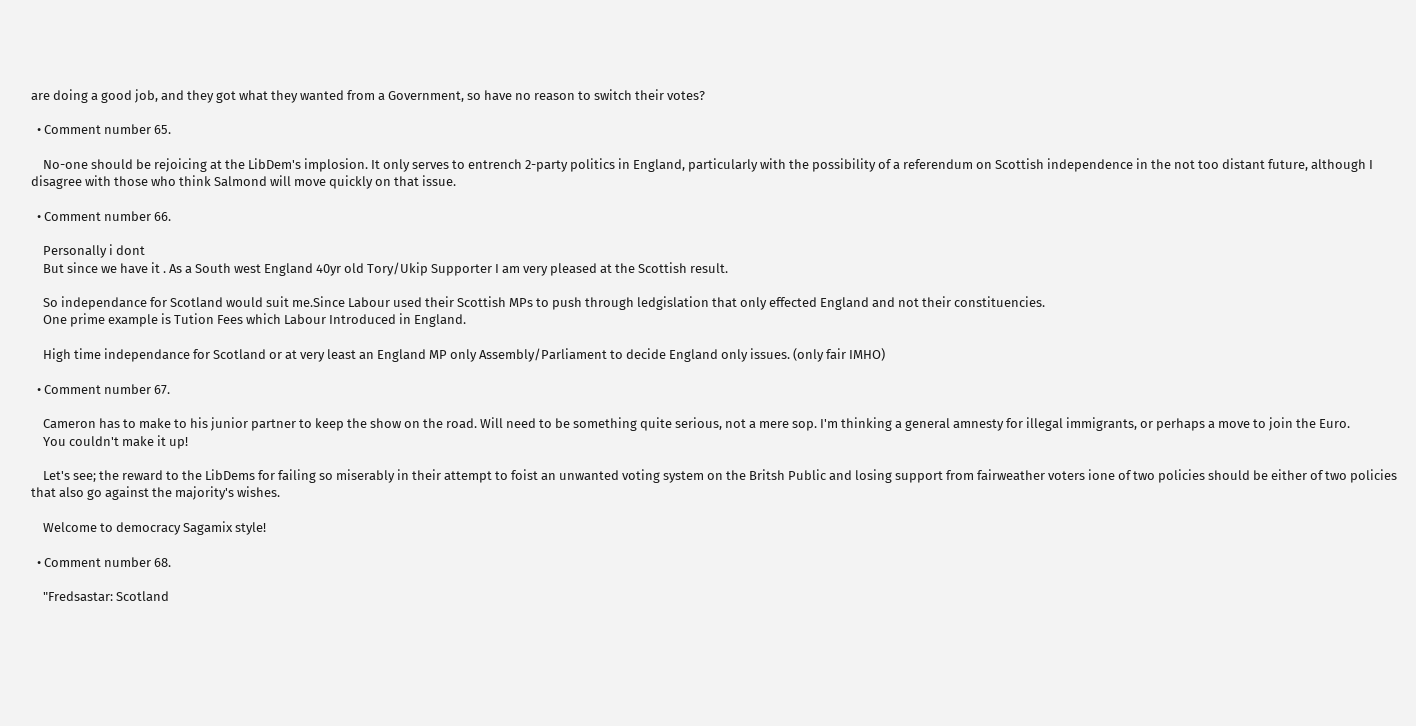are doing a good job, and they got what they wanted from a Government, so have no reason to switch their votes?

  • Comment number 65.

    No-one should be rejoicing at the LibDem's implosion. It only serves to entrench 2-party politics in England, particularly with the possibility of a referendum on Scottish independence in the not too distant future, although I disagree with those who think Salmond will move quickly on that issue.

  • Comment number 66.

    Personally i dont
    But since we have it . As a South west England 40yr old Tory/Ukip Supporter I am very pleased at the Scottish result.

    So independance for Scotland would suit me.Since Labour used their Scottish MPs to push through ledgislation that only effected England and not their constituencies.
    One prime example is Tution Fees which Labour Introduced in England.

    High time independance for Scotland or at very least an England MP only Assembly/Parliament to decide England only issues. (only fair IMHO)

  • Comment number 67.

    Cameron has to make to his junior partner to keep the show on the road. Will need to be something quite serious, not a mere sop. I'm thinking a general amnesty for illegal immigrants, or perhaps a move to join the Euro.
    You couldn't make it up!

    Let's see; the reward to the LibDems for failing so miserably in their attempt to foist an unwanted voting system on the Britsh Public and losing support from fairweather voters ione of two policies should be either of two policies that also go against the majority's wishes.

    Welcome to democracy Sagamix style!

  • Comment number 68.

    "Fredsastar: Scotland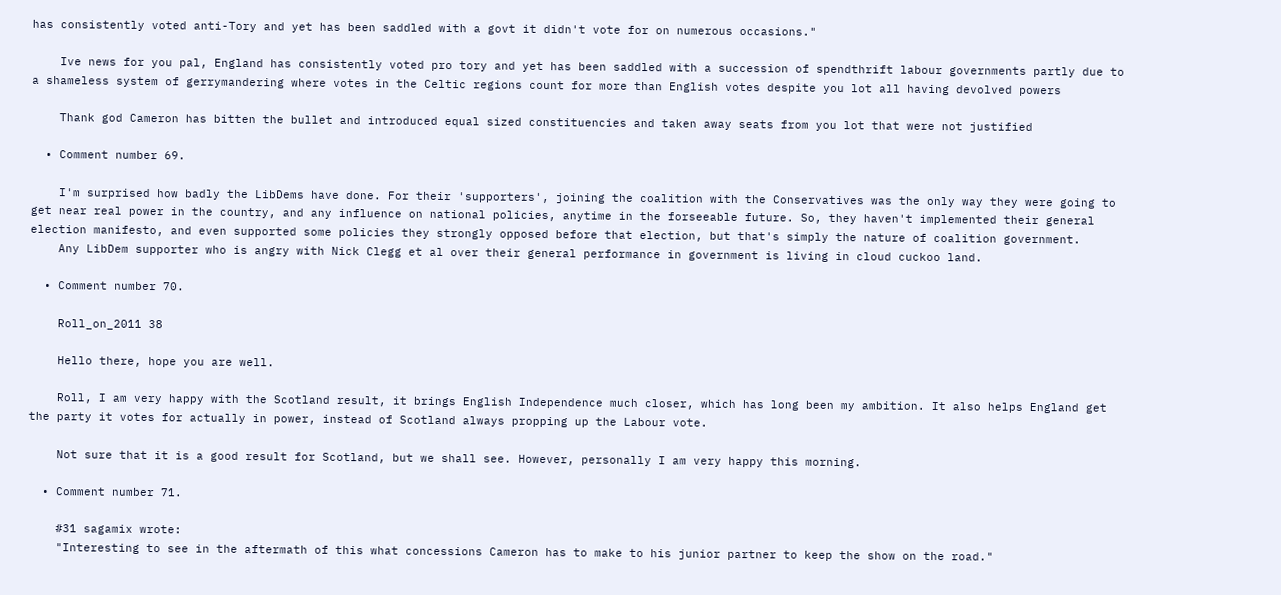has consistently voted anti-Tory and yet has been saddled with a govt it didn't vote for on numerous occasions."

    Ive news for you pal, England has consistently voted pro tory and yet has been saddled with a succession of spendthrift labour governments partly due to a shameless system of gerrymandering where votes in the Celtic regions count for more than English votes despite you lot all having devolved powers

    Thank god Cameron has bitten the bullet and introduced equal sized constituencies and taken away seats from you lot that were not justified

  • Comment number 69.

    I'm surprised how badly the LibDems have done. For their 'supporters', joining the coalition with the Conservatives was the only way they were going to get near real power in the country, and any influence on national policies, anytime in the forseeable future. So, they haven't implemented their general election manifesto, and even supported some policies they strongly opposed before that election, but that's simply the nature of coalition government.
    Any LibDem supporter who is angry with Nick Clegg et al over their general performance in government is living in cloud cuckoo land.

  • Comment number 70.

    Roll_on_2011 38

    Hello there, hope you are well.

    Roll, I am very happy with the Scotland result, it brings English Independence much closer, which has long been my ambition. It also helps England get the party it votes for actually in power, instead of Scotland always propping up the Labour vote.

    Not sure that it is a good result for Scotland, but we shall see. However, personally I am very happy this morning.

  • Comment number 71.

    #31 sagamix wrote:
    "Interesting to see in the aftermath of this what concessions Cameron has to make to his junior partner to keep the show on the road."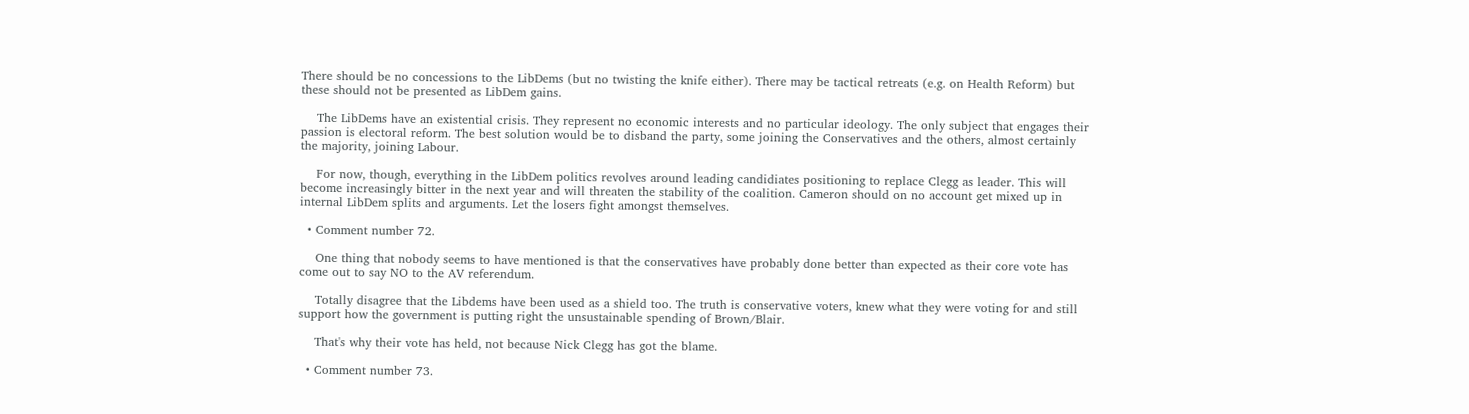There should be no concessions to the LibDems (but no twisting the knife either). There may be tactical retreats (e.g. on Health Reform) but these should not be presented as LibDem gains.

    The LibDems have an existential crisis. They represent no economic interests and no particular ideology. The only subject that engages their passion is electoral reform. The best solution would be to disband the party, some joining the Conservatives and the others, almost certainly the majority, joining Labour.

    For now, though, everything in the LibDem politics revolves around leading candidiates positioning to replace Clegg as leader. This will become increasingly bitter in the next year and will threaten the stability of the coalition. Cameron should on no account get mixed up in internal LibDem splits and arguments. Let the losers fight amongst themselves.

  • Comment number 72.

    One thing that nobody seems to have mentioned is that the conservatives have probably done better than expected as their core vote has come out to say NO to the AV referendum.

    Totally disagree that the Libdems have been used as a shield too. The truth is conservative voters, knew what they were voting for and still support how the government is putting right the unsustainable spending of Brown/Blair.

    That's why their vote has held, not because Nick Clegg has got the blame.

  • Comment number 73.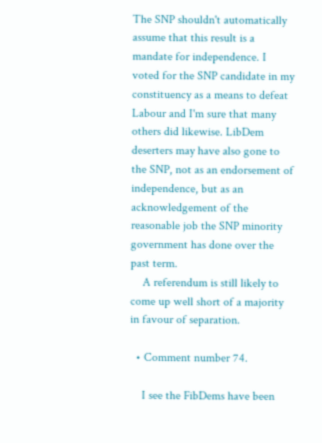The SNP shouldn't automatically assume that this result is a mandate for independence. I voted for the SNP candidate in my constituency as a means to defeat Labour and I'm sure that many others did likewise. LibDem deserters may have also gone to the SNP, not as an endorsement of independence, but as an acknowledgement of the reasonable job the SNP minority government has done over the past term.
    A referendum is still likely to come up well short of a majority in favour of separation.

  • Comment number 74.

    I see the FibDems have been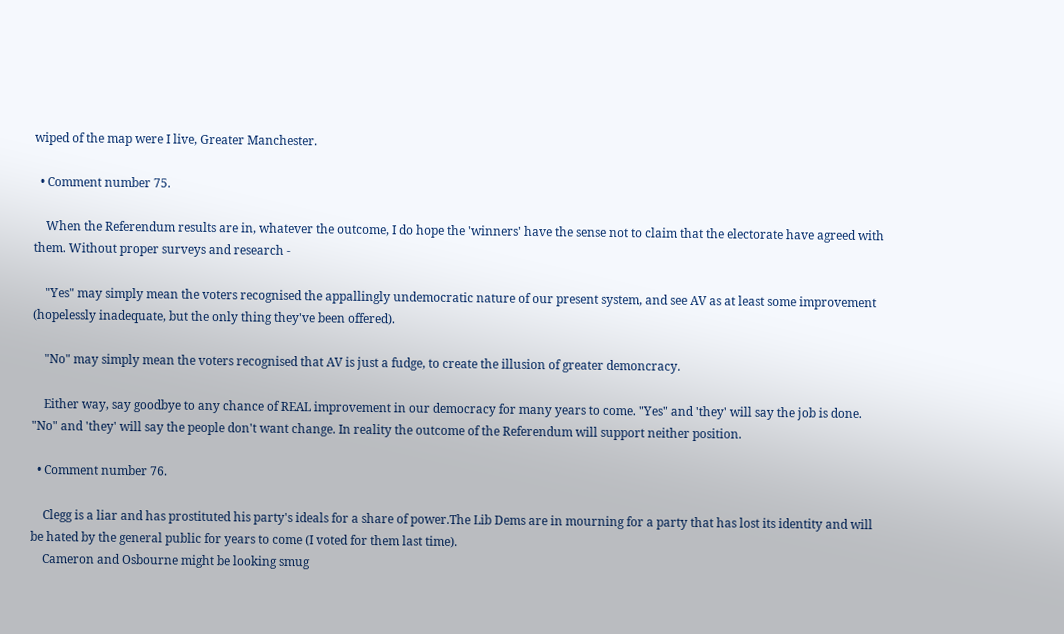wiped of the map were I live, Greater Manchester.

  • Comment number 75.

    When the Referendum results are in, whatever the outcome, I do hope the 'winners' have the sense not to claim that the electorate have agreed with them. Without proper surveys and research -

    "Yes" may simply mean the voters recognised the appallingly undemocratic nature of our present system, and see AV as at least some improvement (hopelessly inadequate, but the only thing they've been offered).

    "No" may simply mean the voters recognised that AV is just a fudge, to create the illusion of greater demoncracy.

    Either way, say goodbye to any chance of REAL improvement in our democracy for many years to come. "Yes" and 'they' will say the job is done. "No" and 'they' will say the people don't want change. In reality the outcome of the Referendum will support neither position.

  • Comment number 76.

    Clegg is a liar and has prostituted his party's ideals for a share of power.The Lib Dems are in mourning for a party that has lost its identity and will be hated by the general public for years to come (I voted for them last time).
    Cameron and Osbourne might be looking smug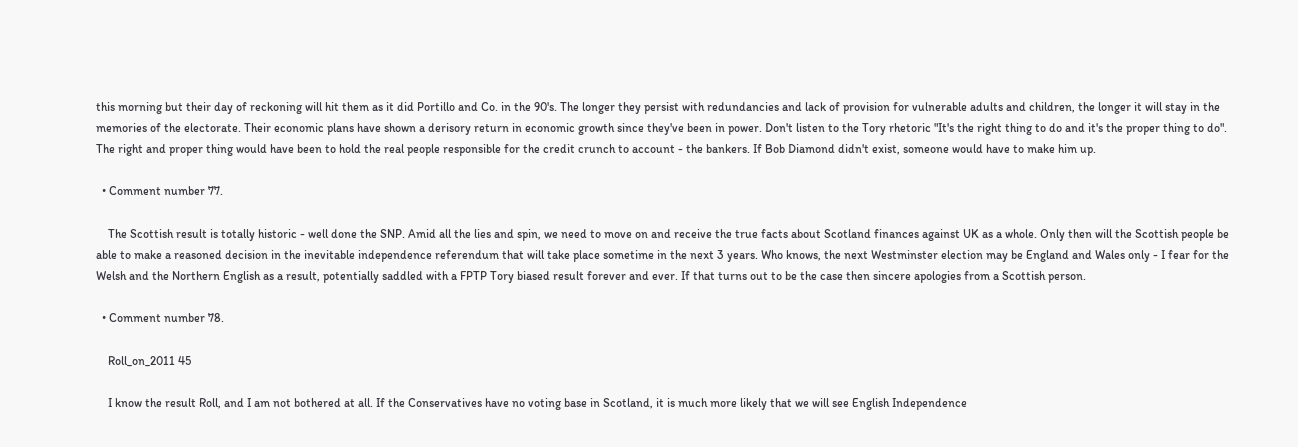this morning but their day of reckoning will hit them as it did Portillo and Co. in the 90's. The longer they persist with redundancies and lack of provision for vulnerable adults and children, the longer it will stay in the memories of the electorate. Their economic plans have shown a derisory return in economic growth since they've been in power. Don't listen to the Tory rhetoric "It's the right thing to do and it's the proper thing to do". The right and proper thing would have been to hold the real people responsible for the credit crunch to account - the bankers. If Bob Diamond didn't exist, someone would have to make him up.

  • Comment number 77.

    The Scottish result is totally historic - well done the SNP. Amid all the lies and spin, we need to move on and receive the true facts about Scotland finances against UK as a whole. Only then will the Scottish people be able to make a reasoned decision in the inevitable independence referendum that will take place sometime in the next 3 years. Who knows, the next Westminster election may be England and Wales only - I fear for the Welsh and the Northern English as a result, potentially saddled with a FPTP Tory biased result forever and ever. If that turns out to be the case then sincere apologies from a Scottish person.

  • Comment number 78.

    Roll_on_2011 45

    I know the result Roll, and I am not bothered at all. If the Conservatives have no voting base in Scotland, it is much more likely that we will see English Independence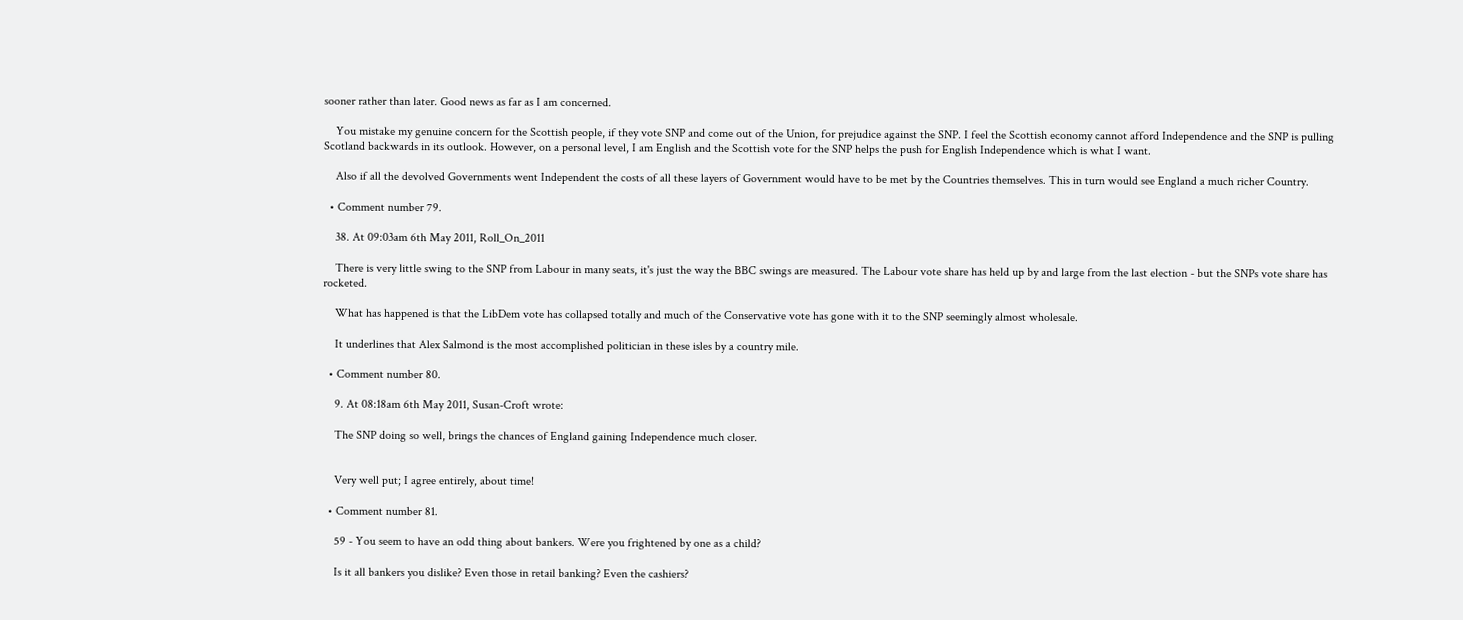sooner rather than later. Good news as far as I am concerned.

    You mistake my genuine concern for the Scottish people, if they vote SNP and come out of the Union, for prejudice against the SNP. I feel the Scottish economy cannot afford Independence and the SNP is pulling Scotland backwards in its outlook. However, on a personal level, I am English and the Scottish vote for the SNP helps the push for English Independence which is what I want.

    Also if all the devolved Governments went Independent the costs of all these layers of Government would have to be met by the Countries themselves. This in turn would see England a much richer Country.

  • Comment number 79.

    38. At 09:03am 6th May 2011, Roll_On_2011

    There is very little swing to the SNP from Labour in many seats, it's just the way the BBC swings are measured. The Labour vote share has held up by and large from the last election - but the SNPs vote share has rocketed.

    What has happened is that the LibDem vote has collapsed totally and much of the Conservative vote has gone with it to the SNP seemingly almost wholesale.

    It underlines that Alex Salmond is the most accomplished politician in these isles by a country mile.

  • Comment number 80.

    9. At 08:18am 6th May 2011, Susan-Croft wrote:

    The SNP doing so well, brings the chances of England gaining Independence much closer.


    Very well put; I agree entirely, about time!

  • Comment number 81.

    59 - You seem to have an odd thing about bankers. Were you frightened by one as a child?

    Is it all bankers you dislike? Even those in retail banking? Even the cashiers?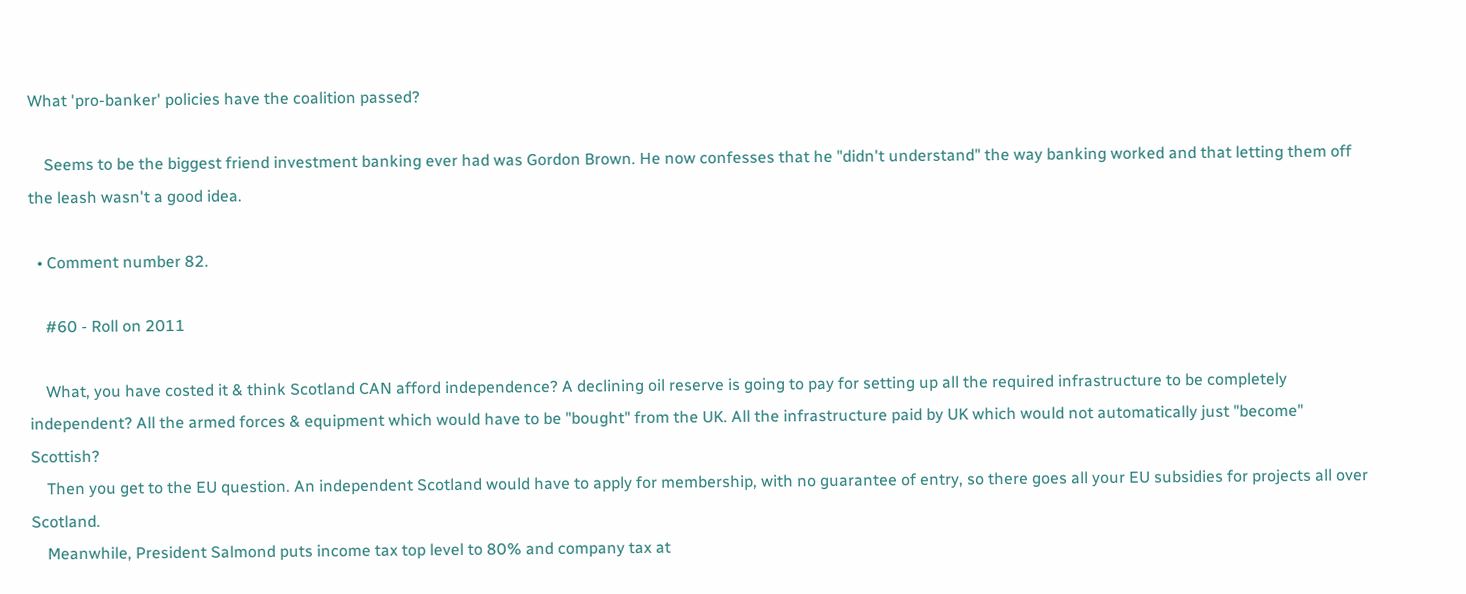What 'pro-banker' policies have the coalition passed?

    Seems to be the biggest friend investment banking ever had was Gordon Brown. He now confesses that he "didn't understand" the way banking worked and that letting them off the leash wasn't a good idea.

  • Comment number 82.

    #60 - Roll on 2011

    What, you have costed it & think Scotland CAN afford independence? A declining oil reserve is going to pay for setting up all the required infrastructure to be completely independent? All the armed forces & equipment which would have to be "bought" from the UK. All the infrastructure paid by UK which would not automatically just "become" Scottish?
    Then you get to the EU question. An independent Scotland would have to apply for membership, with no guarantee of entry, so there goes all your EU subsidies for projects all over Scotland.
    Meanwhile, President Salmond puts income tax top level to 80% and company tax at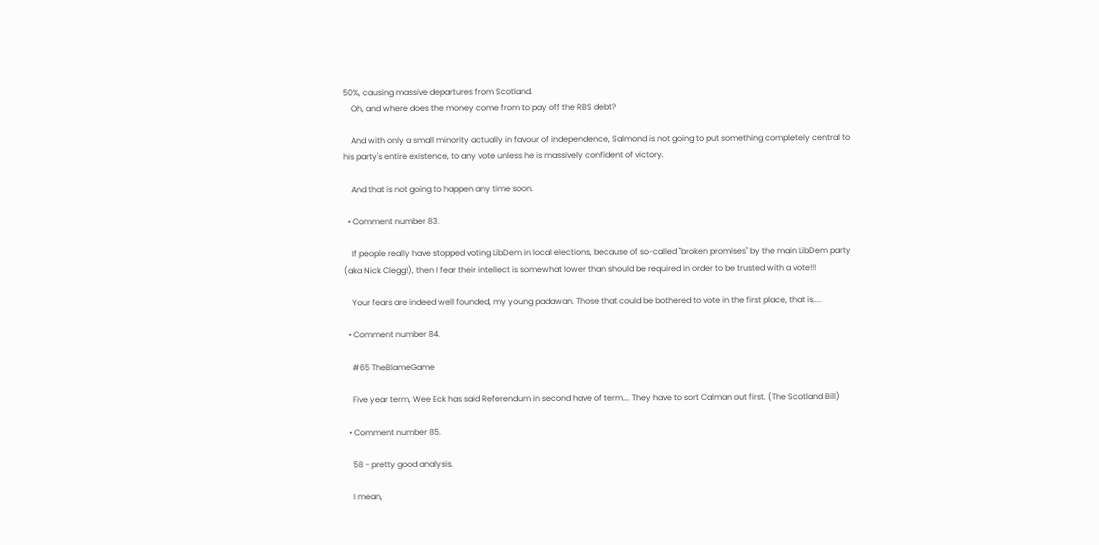50%, causing massive departures from Scotland.
    Oh, and where does the money come from to pay off the RBS debt?

    And with only a small minority actually in favour of independence, Salmond is not going to put something completely central to his party's entire existence, to any vote unless he is massively confident of victory.

    And that is not going to happen any time soon.

  • Comment number 83.

    If people really have stopped voting LibDem in local elections, because of so-called "broken promises" by the main LibDem party (aka Nick Clegg!), then I fear their intellect is somewhat lower than should be required in order to be trusted with a vote!!!

    Your fears are indeed well founded, my young padawan. Those that could be bothered to vote in the first place, that is....

  • Comment number 84.

    #65 TheBlameGame

    Five year term, Wee Eck has said Referendum in second have of term…. They have to sort Calman out first. (The Scotland Bill)

  • Comment number 85.

    58 - pretty good analysis.

    I mean,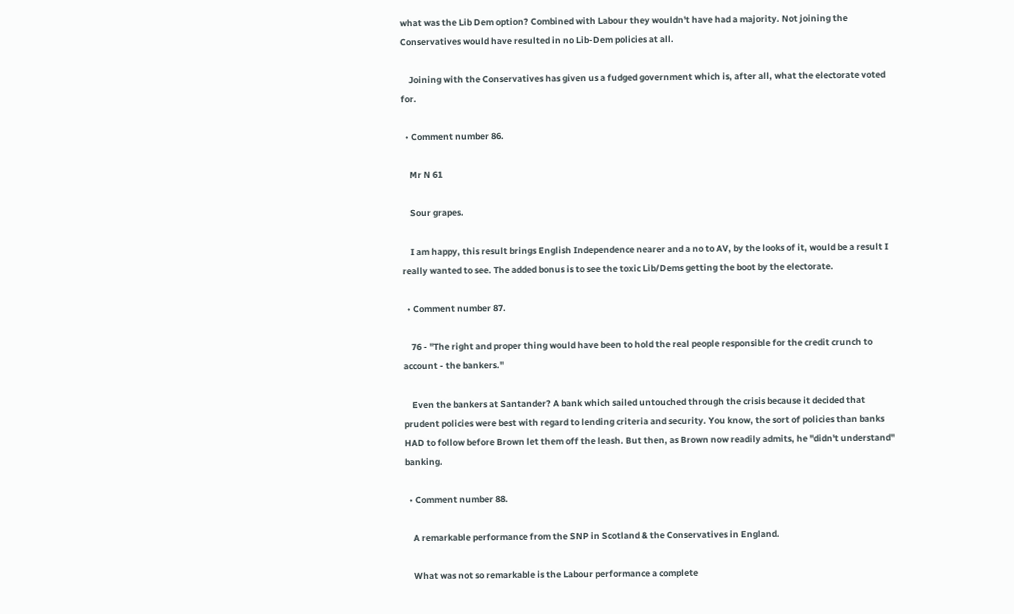what was the Lib Dem option? Combined with Labour they wouldn't have had a majority. Not joining the Conservatives would have resulted in no Lib-Dem policies at all.

    Joining with the Conservatives has given us a fudged government which is, after all, what the electorate voted for.

  • Comment number 86.

    Mr N 61

    Sour grapes.

    I am happy, this result brings English Independence nearer and a no to AV, by the looks of it, would be a result I really wanted to see. The added bonus is to see the toxic Lib/Dems getting the boot by the electorate.

  • Comment number 87.

    76 - "The right and proper thing would have been to hold the real people responsible for the credit crunch to account - the bankers."

    Even the bankers at Santander? A bank which sailed untouched through the crisis because it decided that prudent policies were best with regard to lending criteria and security. You know, the sort of policies than banks HAD to follow before Brown let them off the leash. But then, as Brown now readily admits, he "didn't understand" banking.

  • Comment number 88.

    A remarkable performance from the SNP in Scotland & the Conservatives in England.

    What was not so remarkable is the Labour performance a complete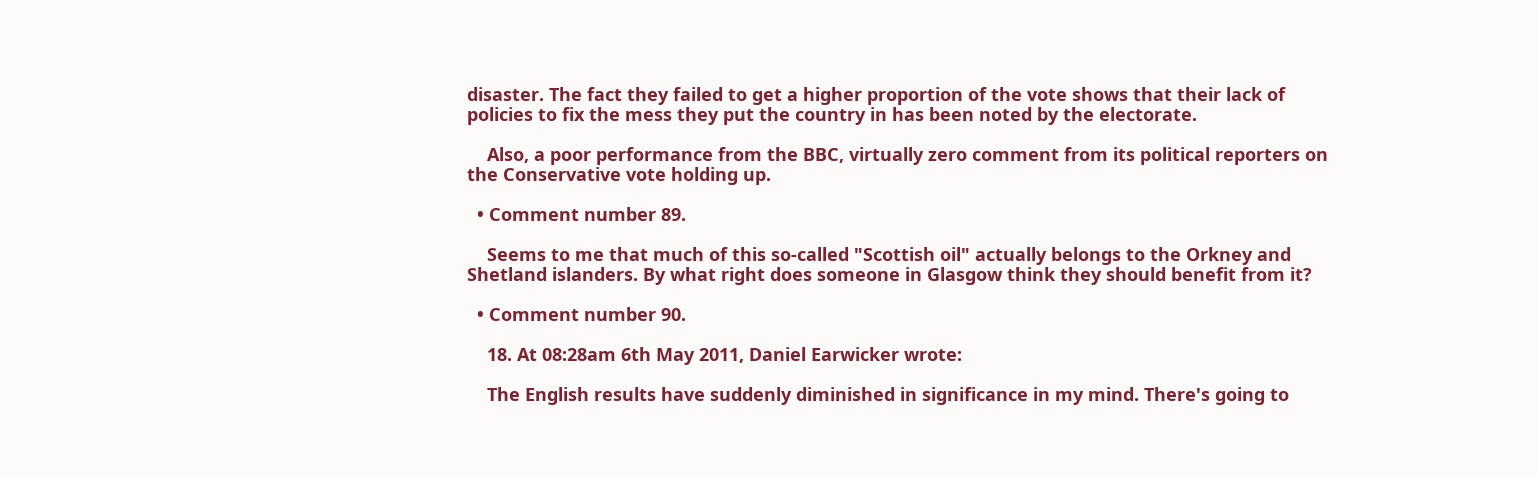disaster. The fact they failed to get a higher proportion of the vote shows that their lack of policies to fix the mess they put the country in has been noted by the electorate.

    Also, a poor performance from the BBC, virtually zero comment from its political reporters on the Conservative vote holding up.

  • Comment number 89.

    Seems to me that much of this so-called "Scottish oil" actually belongs to the Orkney and Shetland islanders. By what right does someone in Glasgow think they should benefit from it?

  • Comment number 90.

    18. At 08:28am 6th May 2011, Daniel Earwicker wrote:

    The English results have suddenly diminished in significance in my mind. There's going to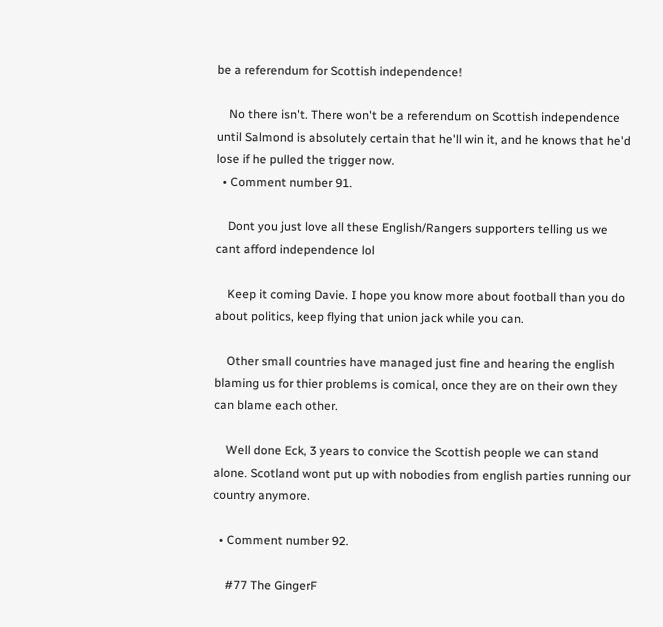be a referendum for Scottish independence!

    No there isn't. There won't be a referendum on Scottish independence until Salmond is absolutely certain that he'll win it, and he knows that he'd lose if he pulled the trigger now.
  • Comment number 91.

    Dont you just love all these English/Rangers supporters telling us we cant afford independence lol

    Keep it coming Davie. I hope you know more about football than you do about politics, keep flying that union jack while you can.

    Other small countries have managed just fine and hearing the english blaming us for thier problems is comical, once they are on their own they can blame each other.

    Well done Eck, 3 years to convice the Scottish people we can stand alone. Scotland wont put up with nobodies from english parties running our country anymore.

  • Comment number 92.

    #77 The GingerF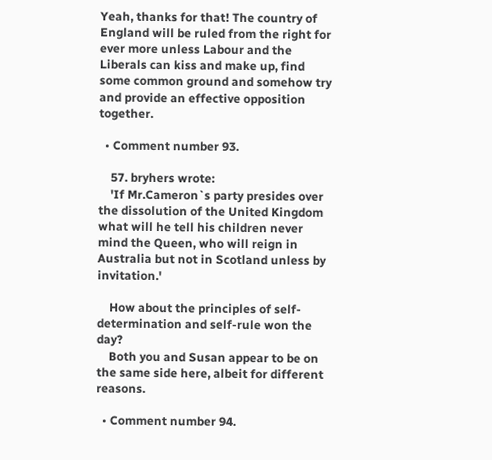Yeah, thanks for that! The country of England will be ruled from the right for ever more unless Labour and the Liberals can kiss and make up, find some common ground and somehow try and provide an effective opposition together.

  • Comment number 93.

    57. bryhers wrote:
    'If Mr.Cameron`s party presides over the dissolution of the United Kingdom what will he tell his children never mind the Queen, who will reign in Australia but not in Scotland unless by invitation.'

    How about the principles of self-determination and self-rule won the day?
    Both you and Susan appear to be on the same side here, albeit for different reasons.

  • Comment number 94.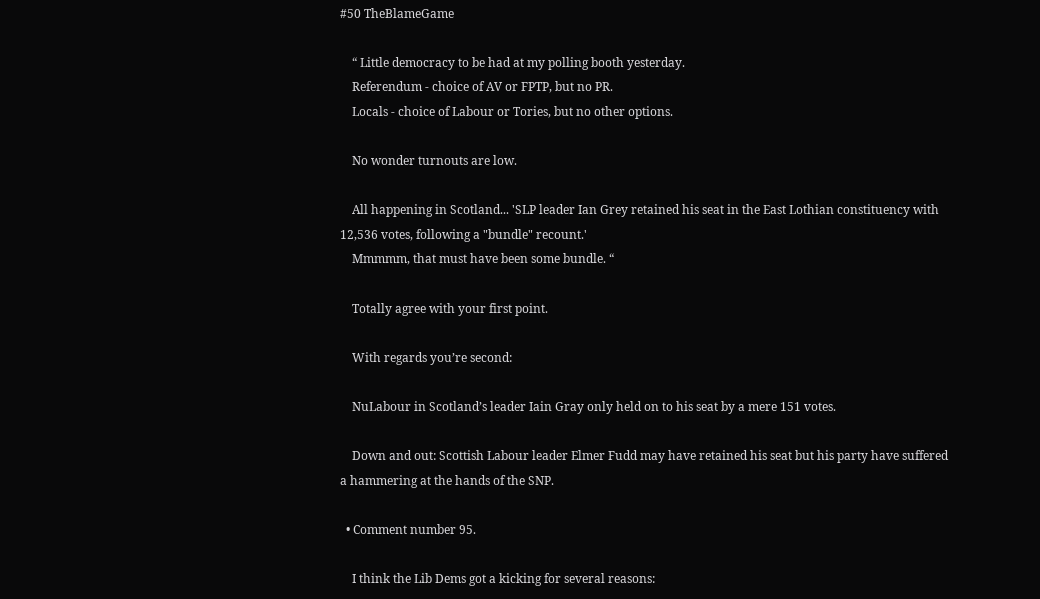#50 TheBlameGame

    “ Little democracy to be had at my polling booth yesterday.
    Referendum - choice of AV or FPTP, but no PR.
    Locals - choice of Labour or Tories, but no other options.

    No wonder turnouts are low.

    All happening in Scotland... 'SLP leader Ian Grey retained his seat in the East Lothian constituency with 12,536 votes, following a "bundle" recount.'
    Mmmmm, that must have been some bundle. “

    Totally agree with your first point.

    With regards you’re second:

    NuLabour in Scotland’s leader Iain Gray only held on to his seat by a mere 151 votes.

    Down and out: Scottish Labour leader Elmer Fudd may have retained his seat but his party have suffered a hammering at the hands of the SNP.

  • Comment number 95.

    I think the Lib Dems got a kicking for several reasons: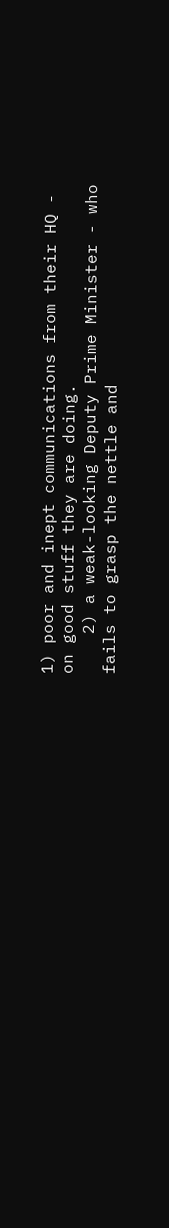1) poor and inept communications from their HQ - on good stuff they are doing.
    2) a weak-looking Deputy Prime Minister - who fails to grasp the nettle and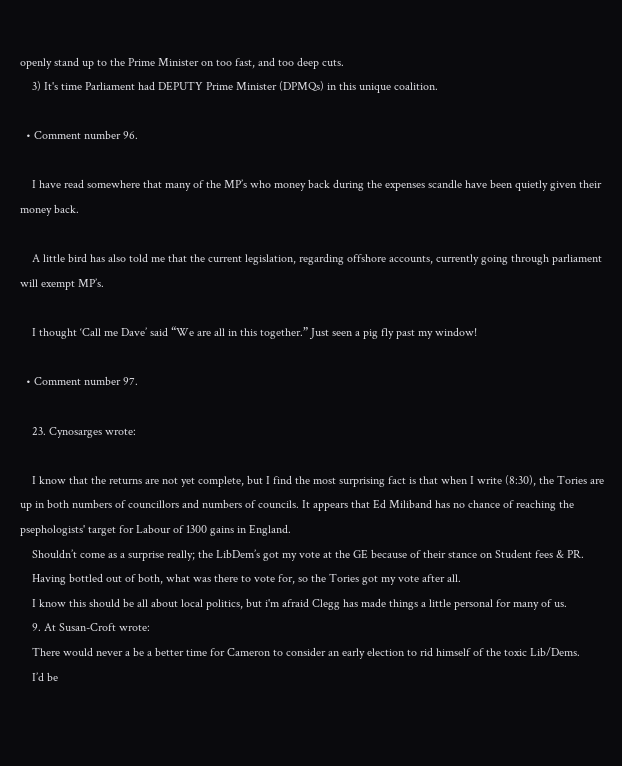openly stand up to the Prime Minister on too fast, and too deep cuts.
    3) It's time Parliament had DEPUTY Prime Minister (DPMQs) in this unique coalition.

  • Comment number 96.

    I have read somewhere that many of the MP’s who money back during the expenses scandle have been quietly given their money back.

    A little bird has also told me that the current legislation, regarding offshore accounts, currently going through parliament will exempt MP’s.

    I thought ‘Call me Dave’ said “We are all in this together.” Just seen a pig fly past my window!

  • Comment number 97.

    23. Cynosarges wrote:

    I know that the returns are not yet complete, but I find the most surprising fact is that when I write (8:30), the Tories are up in both numbers of councillors and numbers of councils. It appears that Ed Miliband has no chance of reaching the psephologists' target for Labour of 1300 gains in England.
    Shouldn’t come as a surprise really; the LibDem’s got my vote at the GE because of their stance on Student fees & PR.
    Having bottled out of both, what was there to vote for, so the Tories got my vote after all.
    I know this should be all about local politics, but i'm afraid Clegg has made things a little personal for many of us.
    9. At Susan-Croft wrote:
    There would never a be a better time for Cameron to consider an early election to rid himself of the toxic Lib/Dems.
    I’d be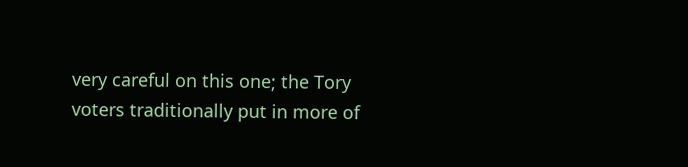very careful on this one; the Tory voters traditionally put in more of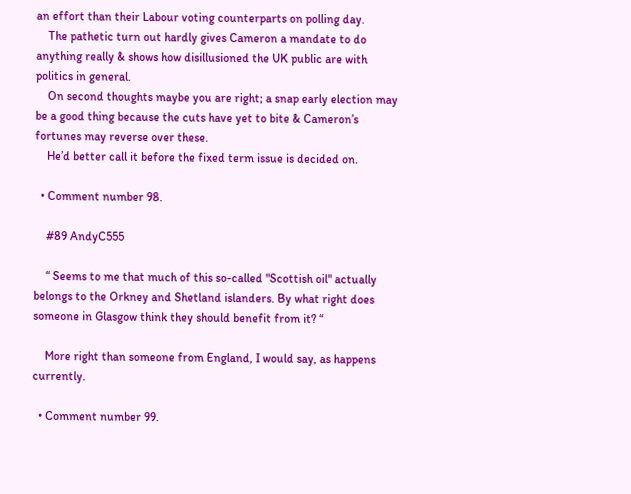an effort than their Labour voting counterparts on polling day.
    The pathetic turn out hardly gives Cameron a mandate to do anything really & shows how disillusioned the UK public are with politics in general.
    On second thoughts maybe you are right; a snap early election may be a good thing because the cuts have yet to bite & Cameron’s fortunes may reverse over these.
    He’d better call it before the fixed term issue is decided on.

  • Comment number 98.

    #89 AndyC555

    “ Seems to me that much of this so-called "Scottish oil" actually belongs to the Orkney and Shetland islanders. By what right does someone in Glasgow think they should benefit from it? “

    More right than someone from England, I would say, as happens currently.

  • Comment number 99.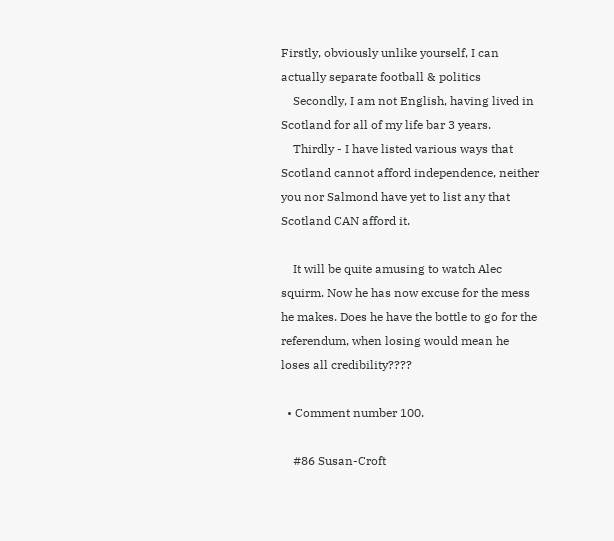Firstly, obviously unlike yourself, I can actually separate football & politics
    Secondly, I am not English, having lived in Scotland for all of my life bar 3 years.
    Thirdly - I have listed various ways that Scotland cannot afford independence, neither you nor Salmond have yet to list any that Scotland CAN afford it.

    It will be quite amusing to watch Alec squirm. Now he has now excuse for the mess he makes. Does he have the bottle to go for the referendum, when losing would mean he loses all credibility????

  • Comment number 100.

    #86 Susan-Croft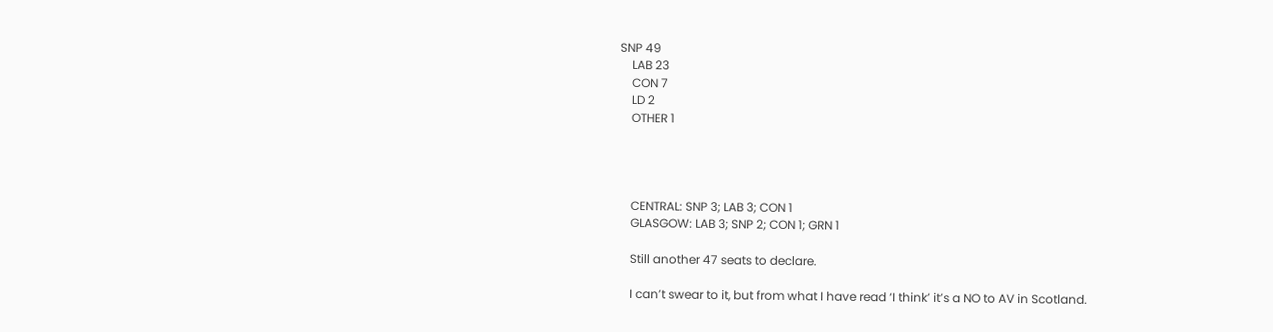SNP 49
    LAB 23
    CON 7
    LD 2
    OTHER 1




    CENTRAL: SNP 3; LAB 3; CON 1
    GLASGOW: LAB 3; SNP 2; CON 1; GRN 1

    Still another 47 seats to declare.

    I can’t swear to it, but from what I have read ‘I think’ it’s a NO to AV in Scotland.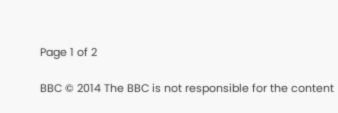Page 1 of 2

BBC © 2014 The BBC is not responsible for the content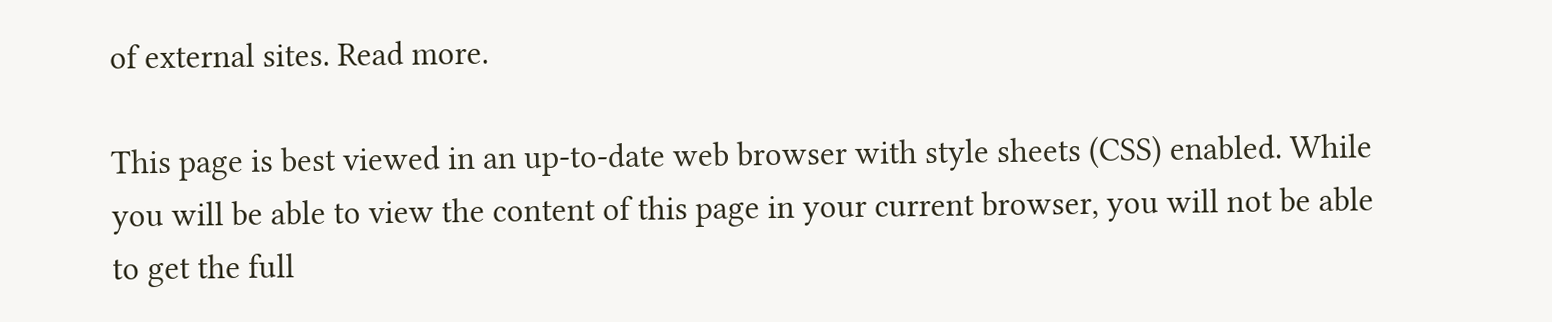of external sites. Read more.

This page is best viewed in an up-to-date web browser with style sheets (CSS) enabled. While you will be able to view the content of this page in your current browser, you will not be able to get the full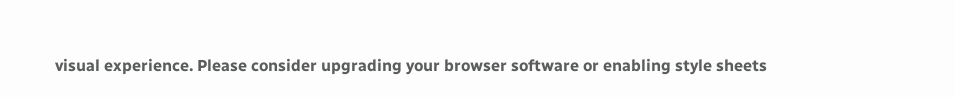visual experience. Please consider upgrading your browser software or enabling style sheets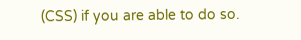(CSS) if you are able to do so.